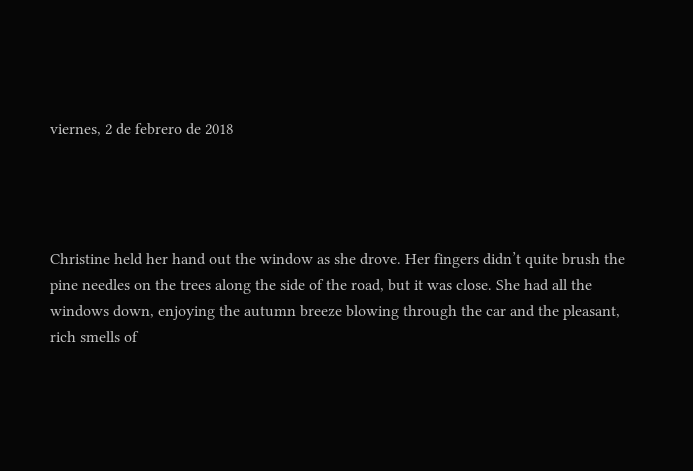viernes, 2 de febrero de 2018




Christine held her hand out the window as she drove. Her fingers didn’t quite brush the pine needles on the trees along the side of the road, but it was close. She had all the windows down, enjoying the autumn breeze blowing through the car and the pleasant, rich smells of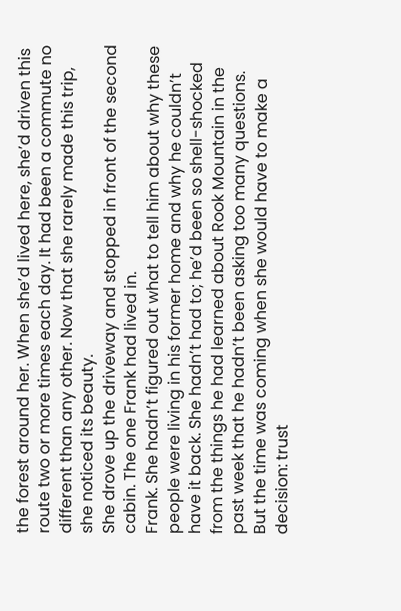the forest around her. When she’d lived here, she’d driven this route two or more times each day. It had been a commute no different than any other. Now that she rarely made this trip, she noticed its beauty.
She drove up the driveway and stopped in front of the second cabin. The one Frank had lived in.
Frank. She hadn’t figured out what to tell him about why these people were living in his former home and why he couldn’t have it back. She hadn’t had to; he’d been so shell-shocked from the things he had learned about Rook Mountain in the past week that he hadn’t been asking too many questions. But the time was coming when she would have to make a decision: trust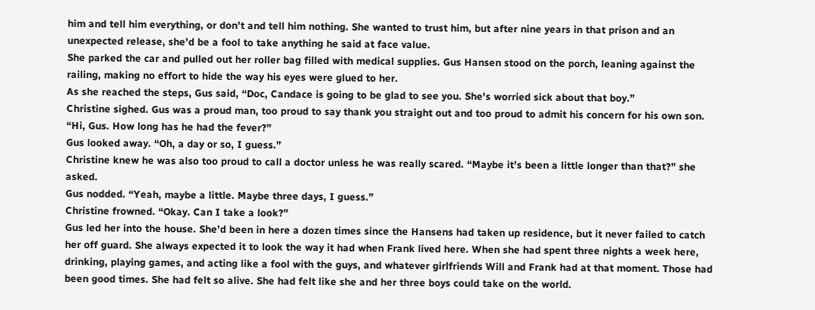him and tell him everything, or don’t and tell him nothing. She wanted to trust him, but after nine years in that prison and an unexpected release, she’d be a fool to take anything he said at face value.
She parked the car and pulled out her roller bag filled with medical supplies. Gus Hansen stood on the porch, leaning against the railing, making no effort to hide the way his eyes were glued to her.
As she reached the steps, Gus said, “Doc, Candace is going to be glad to see you. She's worried sick about that boy.”
Christine sighed. Gus was a proud man, too proud to say thank you straight out and too proud to admit his concern for his own son.
“Hi, Gus. How long has he had the fever?”
Gus looked away. “Oh, a day or so, I guess.”
Christine knew he was also too proud to call a doctor unless he was really scared. “Maybe it’s been a little longer than that?” she asked.
Gus nodded. “Yeah, maybe a little. Maybe three days, I guess.”
Christine frowned. “Okay. Can I take a look?”
Gus led her into the house. She’d been in here a dozen times since the Hansens had taken up residence, but it never failed to catch her off guard. She always expected it to look the way it had when Frank lived here. When she had spent three nights a week here, drinking, playing games, and acting like a fool with the guys, and whatever girlfriends Will and Frank had at that moment. Those had been good times. She had felt so alive. She had felt like she and her three boys could take on the world.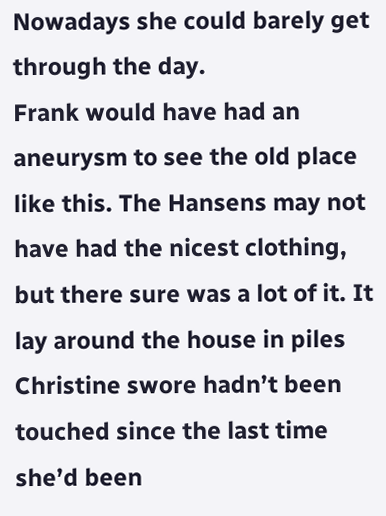Nowadays she could barely get through the day.
Frank would have had an aneurysm to see the old place like this. The Hansens may not have had the nicest clothing, but there sure was a lot of it. It lay around the house in piles Christine swore hadn’t been touched since the last time she’d been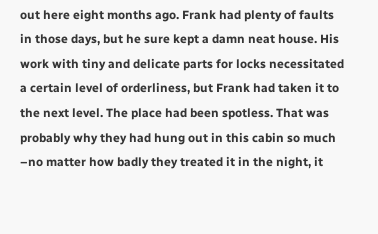out here eight months ago. Frank had plenty of faults in those days, but he sure kept a damn neat house. His work with tiny and delicate parts for locks necessitated a certain level of orderliness, but Frank had taken it to the next level. The place had been spotless. That was probably why they had hung out in this cabin so much –no matter how badly they treated it in the night, it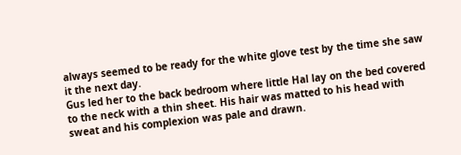always seemed to be ready for the white glove test by the time she saw it the next day.
Gus led her to the back bedroom where little Hal lay on the bed covered to the neck with a thin sheet. His hair was matted to his head with sweat and his complexion was pale and drawn.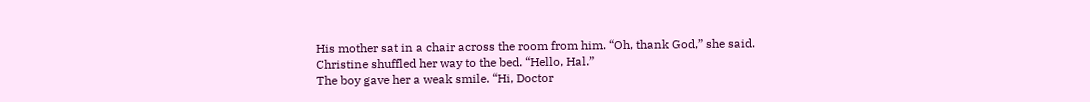His mother sat in a chair across the room from him. “Oh, thank God,” she said.
Christine shuffled her way to the bed. “Hello, Hal.”
The boy gave her a weak smile. “Hi, Doctor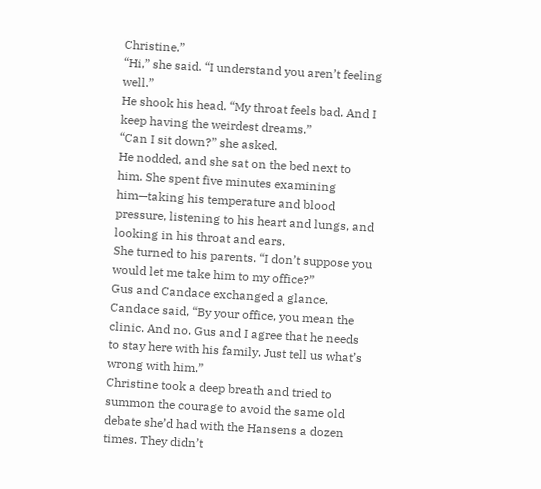Christine.”
“Hi,” she said. “I understand you aren’t feeling well.”
He shook his head. “My throat feels bad. And I keep having the weirdest dreams.”
“Can I sit down?” she asked.
He nodded, and she sat on the bed next to him. She spent five minutes examining him—taking his temperature and blood pressure, listening to his heart and lungs, and looking in his throat and ears.
She turned to his parents. “I don’t suppose you would let me take him to my office?”
Gus and Candace exchanged a glance. Candace said, “By your office, you mean the clinic. And no. Gus and I agree that he needs to stay here with his family. Just tell us what’s wrong with him.”
Christine took a deep breath and tried to summon the courage to avoid the same old debate she’d had with the Hansens a dozen times. They didn’t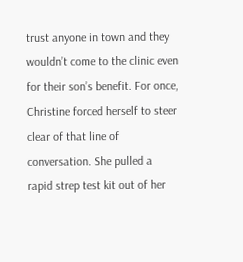trust anyone in town and they wouldn’t come to the clinic even for their son’s benefit. For once, Christine forced herself to steer clear of that line of conversation. She pulled a rapid strep test kit out of her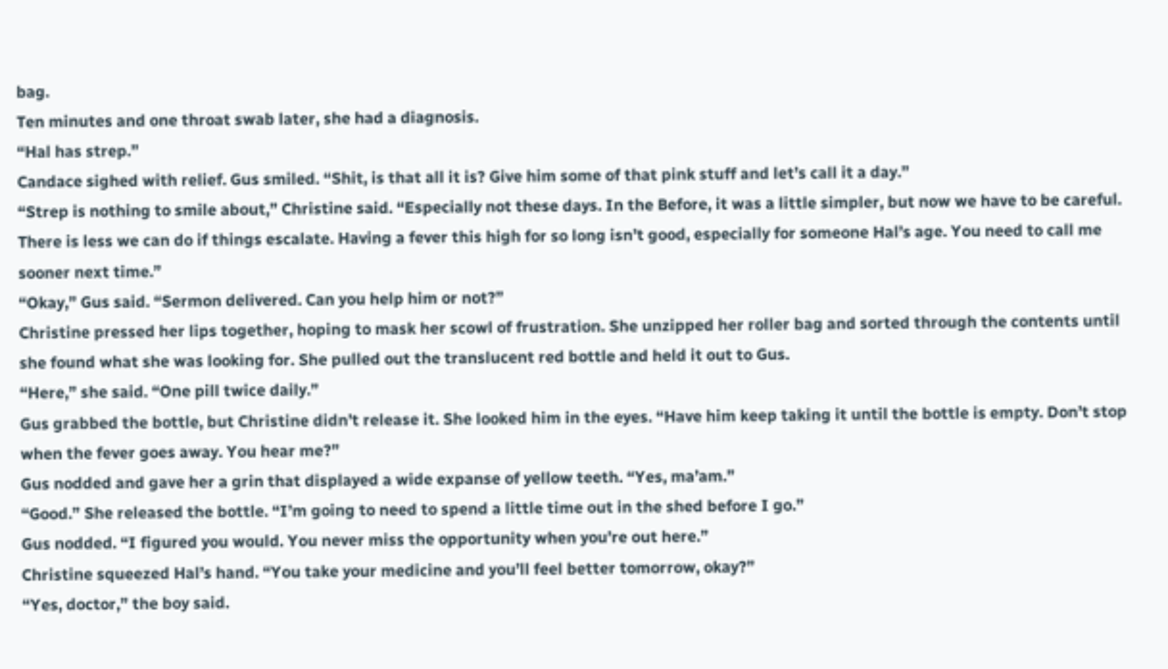bag.
Ten minutes and one throat swab later, she had a diagnosis.
“Hal has strep.”
Candace sighed with relief. Gus smiled. “Shit, is that all it is? Give him some of that pink stuff and let’s call it a day.”
“Strep is nothing to smile about,” Christine said. “Especially not these days. In the Before, it was a little simpler, but now we have to be careful. There is less we can do if things escalate. Having a fever this high for so long isn’t good, especially for someone Hal’s age. You need to call me sooner next time.”
“Okay,” Gus said. “Sermon delivered. Can you help him or not?”
Christine pressed her lips together, hoping to mask her scowl of frustration. She unzipped her roller bag and sorted through the contents until she found what she was looking for. She pulled out the translucent red bottle and held it out to Gus.
“Here,” she said. “One pill twice daily.”
Gus grabbed the bottle, but Christine didn’t release it. She looked him in the eyes. “Have him keep taking it until the bottle is empty. Don’t stop when the fever goes away. You hear me?”
Gus nodded and gave her a grin that displayed a wide expanse of yellow teeth. “Yes, ma’am.”
“Good.” She released the bottle. “I’m going to need to spend a little time out in the shed before I go.”
Gus nodded. “I figured you would. You never miss the opportunity when you’re out here.”
Christine squeezed Hal’s hand. “You take your medicine and you’ll feel better tomorrow, okay?”
“Yes, doctor,” the boy said.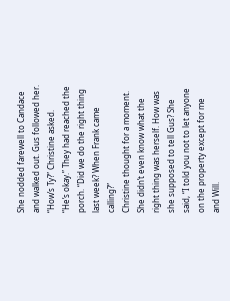She nodded farewell to Candace and walked out. Gus followed her.
“How’s Ty?” Christine asked.
“He’s okay.” They had reached the porch. “Did we do the right thing last week? When Frank came calling?”
Christine thought for a moment. She didn’t even know what the right thing was herself. How was she supposed to tell Gus? She said, “I told you not to let anyone on the property except for me and Will.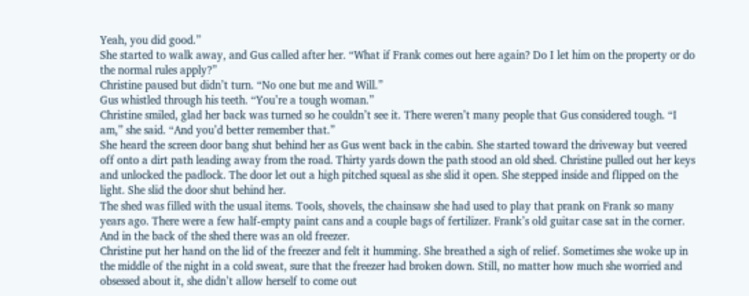Yeah, you did good.”
She started to walk away, and Gus called after her. “What if Frank comes out here again? Do I let him on the property or do the normal rules apply?”
Christine paused but didn’t turn. “No one but me and Will.”
Gus whistled through his teeth. “You’re a tough woman.”
Christine smiled, glad her back was turned so he couldn’t see it. There weren’t many people that Gus considered tough. “I am,” she said. “And you’d better remember that.”
She heard the screen door bang shut behind her as Gus went back in the cabin. She started toward the driveway but veered off onto a dirt path leading away from the road. Thirty yards down the path stood an old shed. Christine pulled out her keys and unlocked the padlock. The door let out a high pitched squeal as she slid it open. She stepped inside and flipped on the light. She slid the door shut behind her.
The shed was filled with the usual items. Tools, shovels, the chainsaw she had used to play that prank on Frank so many years ago. There were a few half-empty paint cans and a couple bags of fertilizer. Frank’s old guitar case sat in the corner. And in the back of the shed there was an old freezer.
Christine put her hand on the lid of the freezer and felt it humming. She breathed a sigh of relief. Sometimes she woke up in the middle of the night in a cold sweat, sure that the freezer had broken down. Still, no matter how much she worried and obsessed about it, she didn’t allow herself to come out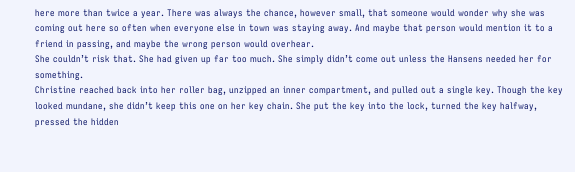here more than twice a year. There was always the chance, however small, that someone would wonder why she was coming out here so often when everyone else in town was staying away. And maybe that person would mention it to a friend in passing, and maybe the wrong person would overhear.
She couldn’t risk that. She had given up far too much. She simply didn’t come out unless the Hansens needed her for something.
Christine reached back into her roller bag, unzipped an inner compartment, and pulled out a single key. Though the key looked mundane, she didn’t keep this one on her key chain. She put the key into the lock, turned the key halfway, pressed the hidden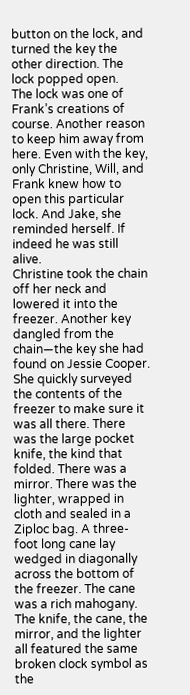button on the lock, and turned the key the other direction. The lock popped open.
The lock was one of Frank’s creations of course. Another reason to keep him away from here. Even with the key, only Christine, Will, and Frank knew how to open this particular lock. And Jake, she reminded herself. If indeed he was still alive.
Christine took the chain off her neck and lowered it into the freezer. Another key dangled from the chain—the key she had found on Jessie Cooper.
She quickly surveyed the contents of the freezer to make sure it was all there. There was the large pocket knife, the kind that folded. There was a mirror. There was the lighter, wrapped in cloth and sealed in a Ziploc bag. A three-foot long cane lay wedged in diagonally across the bottom of the freezer. The cane was a rich mahogany. The knife, the cane, the mirror, and the lighter all featured the same broken clock symbol as the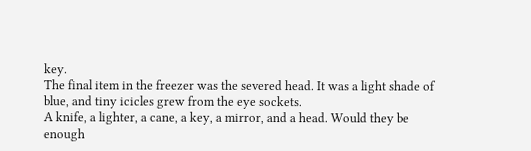key.
The final item in the freezer was the severed head. It was a light shade of blue, and tiny icicles grew from the eye sockets.
A knife, a lighter, a cane, a key, a mirror, and a head. Would they be enough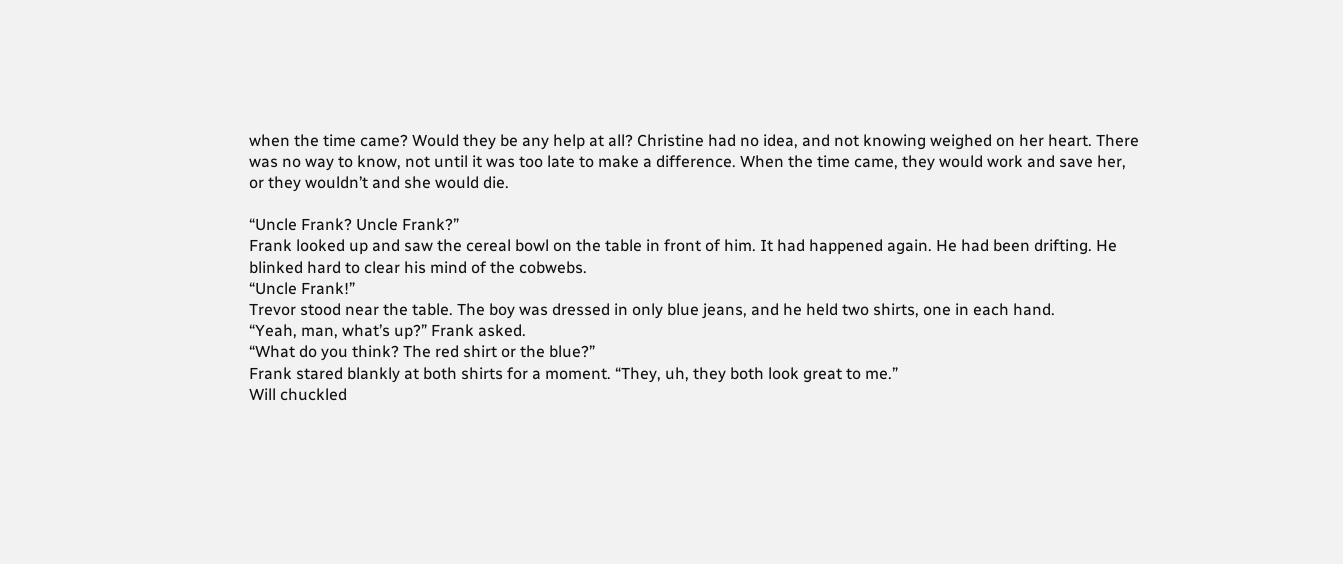when the time came? Would they be any help at all? Christine had no idea, and not knowing weighed on her heart. There was no way to know, not until it was too late to make a difference. When the time came, they would work and save her, or they wouldn’t and she would die.

“Uncle Frank? Uncle Frank?”
Frank looked up and saw the cereal bowl on the table in front of him. It had happened again. He had been drifting. He blinked hard to clear his mind of the cobwebs.
“Uncle Frank!”
Trevor stood near the table. The boy was dressed in only blue jeans, and he held two shirts, one in each hand.
“Yeah, man, what’s up?” Frank asked.
“What do you think? The red shirt or the blue?”
Frank stared blankly at both shirts for a moment. “They, uh, they both look great to me.”
Will chuckled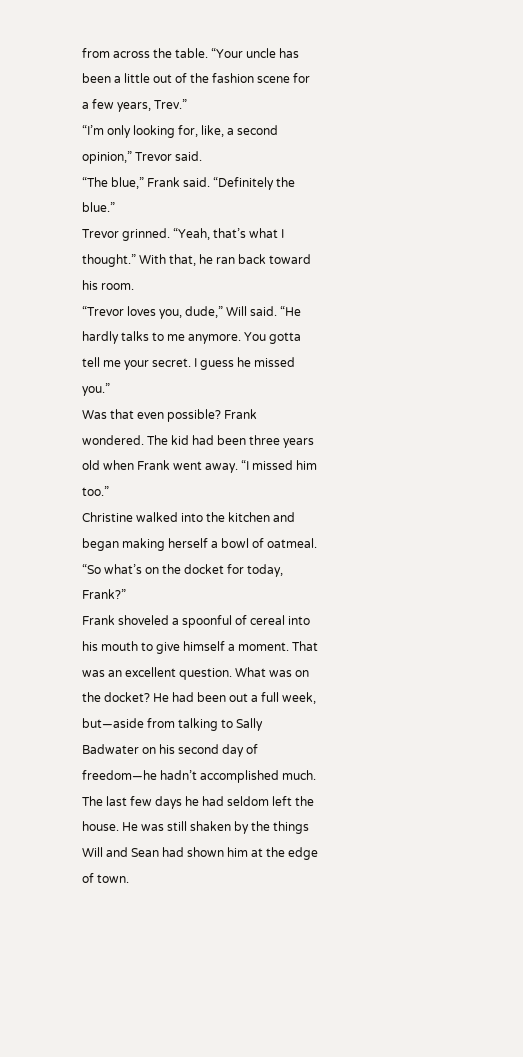from across the table. “Your uncle has been a little out of the fashion scene for a few years, Trev.”
“I’m only looking for, like, a second opinion,” Trevor said.
“The blue,” Frank said. “Definitely the blue.”
Trevor grinned. “Yeah, that’s what I thought.” With that, he ran back toward his room.
“Trevor loves you, dude,” Will said. “He hardly talks to me anymore. You gotta tell me your secret. I guess he missed you.”
Was that even possible? Frank wondered. The kid had been three years old when Frank went away. “I missed him too.”
Christine walked into the kitchen and began making herself a bowl of oatmeal. “So what’s on the docket for today, Frank?”
Frank shoveled a spoonful of cereal into his mouth to give himself a moment. That was an excellent question. What was on the docket? He had been out a full week, but—aside from talking to Sally Badwater on his second day of freedom—he hadn’t accomplished much. The last few days he had seldom left the house. He was still shaken by the things Will and Sean had shown him at the edge of town.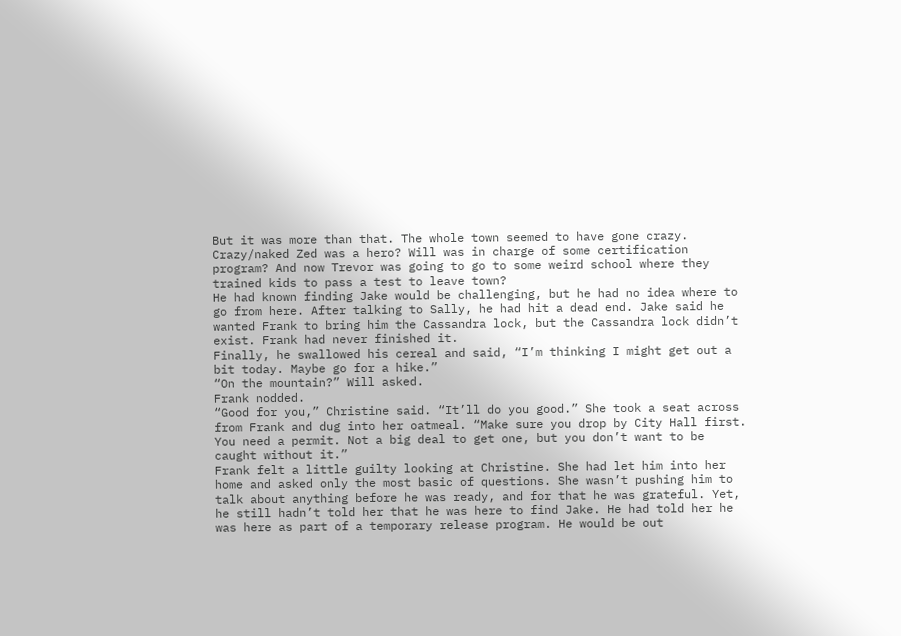But it was more than that. The whole town seemed to have gone crazy. Crazy/naked Zed was a hero? Will was in charge of some certification program? And now Trevor was going to go to some weird school where they trained kids to pass a test to leave town?
He had known finding Jake would be challenging, but he had no idea where to go from here. After talking to Sally, he had hit a dead end. Jake said he wanted Frank to bring him the Cassandra lock, but the Cassandra lock didn’t exist. Frank had never finished it.
Finally, he swallowed his cereal and said, “I’m thinking I might get out a bit today. Maybe go for a hike.”
“On the mountain?” Will asked.
Frank nodded.
“Good for you,” Christine said. “It’ll do you good.” She took a seat across from Frank and dug into her oatmeal. “Make sure you drop by City Hall first. You need a permit. Not a big deal to get one, but you don’t want to be caught without it.”
Frank felt a little guilty looking at Christine. She had let him into her home and asked only the most basic of questions. She wasn’t pushing him to talk about anything before he was ready, and for that he was grateful. Yet, he still hadn’t told her that he was here to find Jake. He had told her he was here as part of a temporary release program. He would be out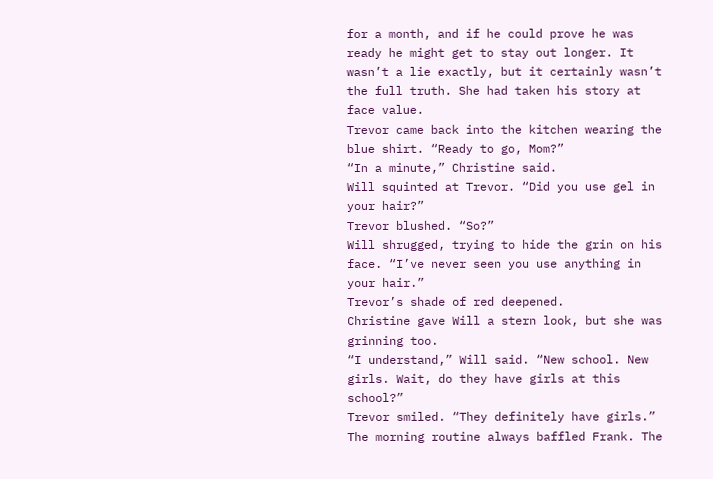for a month, and if he could prove he was ready he might get to stay out longer. It wasn’t a lie exactly, but it certainly wasn’t the full truth. She had taken his story at face value.
Trevor came back into the kitchen wearing the blue shirt. “Ready to go, Mom?”
“In a minute,” Christine said.
Will squinted at Trevor. “Did you use gel in your hair?”
Trevor blushed. “So?”
Will shrugged, trying to hide the grin on his face. “I’ve never seen you use anything in your hair.”
Trevor’s shade of red deepened.
Christine gave Will a stern look, but she was grinning too.
“I understand,” Will said. “New school. New girls. Wait, do they have girls at this school?”
Trevor smiled. “They definitely have girls.”
The morning routine always baffled Frank. The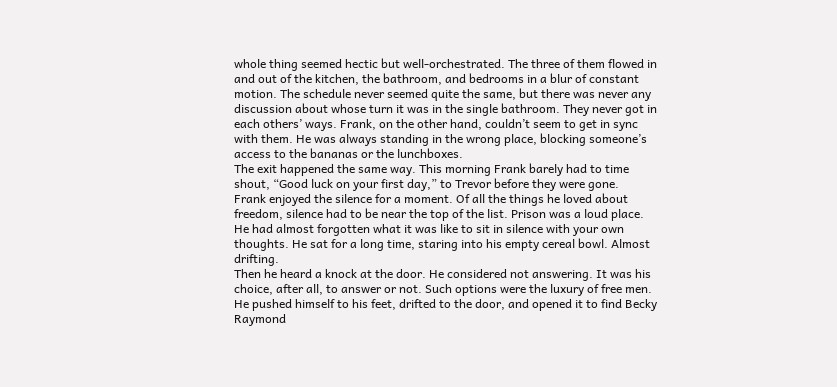whole thing seemed hectic but well-orchestrated. The three of them flowed in and out of the kitchen, the bathroom, and bedrooms in a blur of constant motion. The schedule never seemed quite the same, but there was never any discussion about whose turn it was in the single bathroom. They never got in each others’ ways. Frank, on the other hand, couldn’t seem to get in sync with them. He was always standing in the wrong place, blocking someone’s access to the bananas or the lunchboxes.
The exit happened the same way. This morning Frank barely had to time shout, “Good luck on your first day,” to Trevor before they were gone.
Frank enjoyed the silence for a moment. Of all the things he loved about freedom, silence had to be near the top of the list. Prison was a loud place. He had almost forgotten what it was like to sit in silence with your own thoughts. He sat for a long time, staring into his empty cereal bowl. Almost drifting.
Then he heard a knock at the door. He considered not answering. It was his choice, after all, to answer or not. Such options were the luxury of free men. He pushed himself to his feet, drifted to the door, and opened it to find Becky Raymond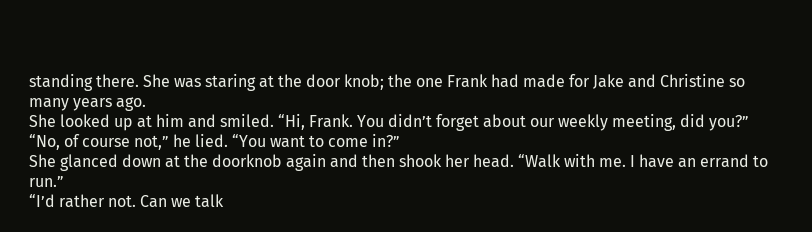standing there. She was staring at the door knob; the one Frank had made for Jake and Christine so many years ago.
She looked up at him and smiled. “Hi, Frank. You didn’t forget about our weekly meeting, did you?”
“No, of course not,” he lied. “You want to come in?”
She glanced down at the doorknob again and then shook her head. “Walk with me. I have an errand to run.”
“I’d rather not. Can we talk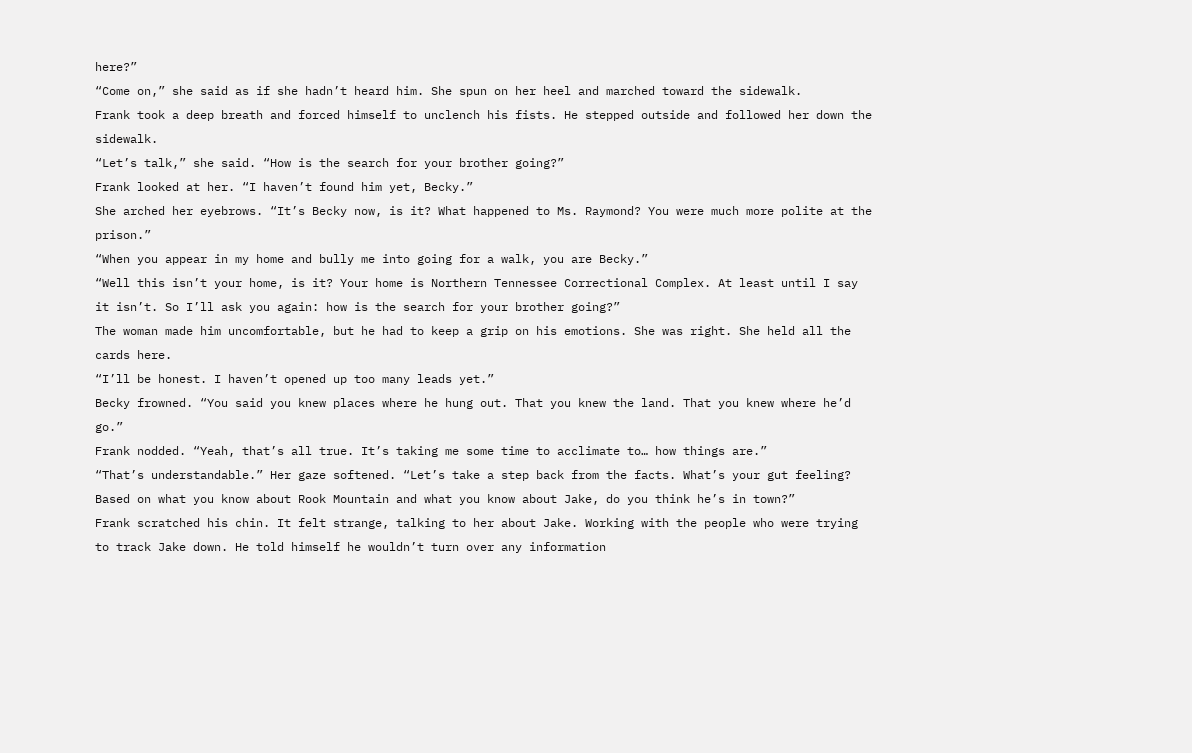here?”
“Come on,” she said as if she hadn’t heard him. She spun on her heel and marched toward the sidewalk.
Frank took a deep breath and forced himself to unclench his fists. He stepped outside and followed her down the sidewalk.
“Let’s talk,” she said. “How is the search for your brother going?”
Frank looked at her. “I haven’t found him yet, Becky.”
She arched her eyebrows. “It’s Becky now, is it? What happened to Ms. Raymond? You were much more polite at the prison.”
“When you appear in my home and bully me into going for a walk, you are Becky.”
“Well this isn’t your home, is it? Your home is Northern Tennessee Correctional Complex. At least until I say it isn’t. So I’ll ask you again: how is the search for your brother going?”
The woman made him uncomfortable, but he had to keep a grip on his emotions. She was right. She held all the cards here.
“I’ll be honest. I haven’t opened up too many leads yet.”
Becky frowned. “You said you knew places where he hung out. That you knew the land. That you knew where he’d go.”
Frank nodded. “Yeah, that’s all true. It’s taking me some time to acclimate to… how things are.”
“That’s understandable.” Her gaze softened. “Let’s take a step back from the facts. What’s your gut feeling? Based on what you know about Rook Mountain and what you know about Jake, do you think he’s in town?”
Frank scratched his chin. It felt strange, talking to her about Jake. Working with the people who were trying to track Jake down. He told himself he wouldn’t turn over any information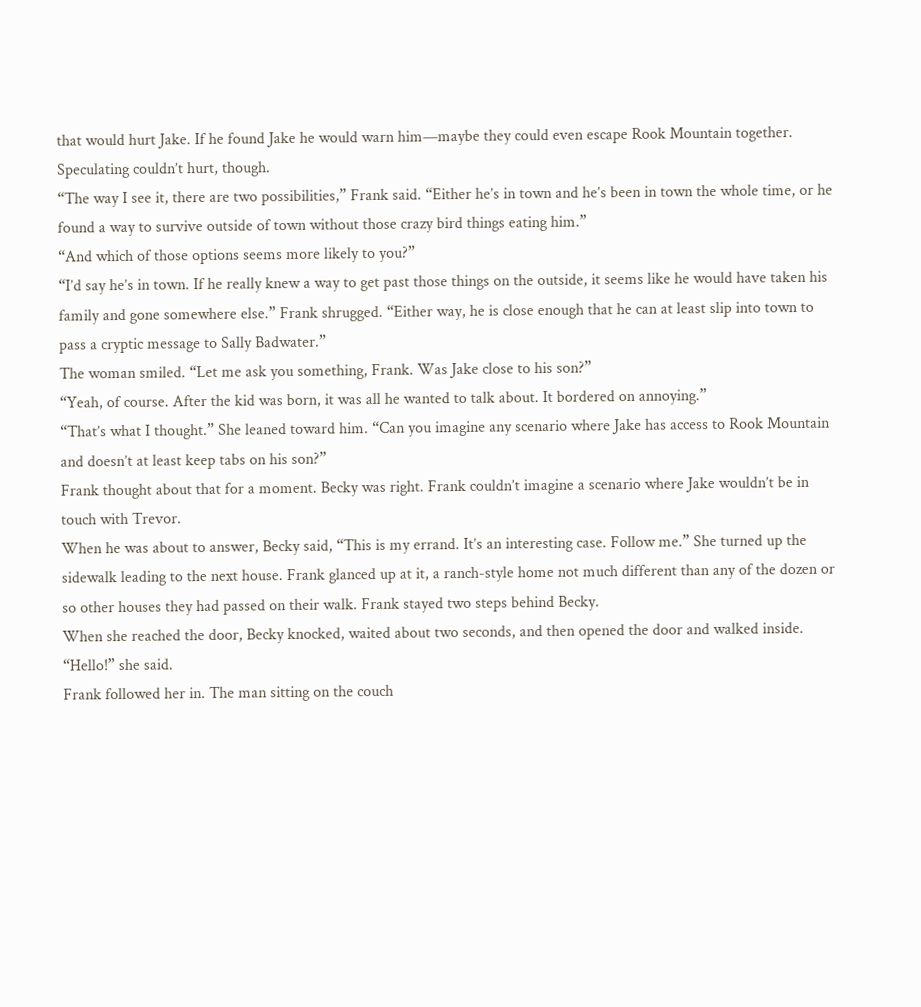that would hurt Jake. If he found Jake he would warn him—maybe they could even escape Rook Mountain together.
Speculating couldn’t hurt, though.
“The way I see it, there are two possibilities,” Frank said. “Either he’s in town and he’s been in town the whole time, or he found a way to survive outside of town without those crazy bird things eating him.”
“And which of those options seems more likely to you?”
“I’d say he’s in town. If he really knew a way to get past those things on the outside, it seems like he would have taken his family and gone somewhere else.” Frank shrugged. “Either way, he is close enough that he can at least slip into town to pass a cryptic message to Sally Badwater.”
The woman smiled. “Let me ask you something, Frank. Was Jake close to his son?”
“Yeah, of course. After the kid was born, it was all he wanted to talk about. It bordered on annoying.”
“That’s what I thought.” She leaned toward him. “Can you imagine any scenario where Jake has access to Rook Mountain and doesn’t at least keep tabs on his son?”
Frank thought about that for a moment. Becky was right. Frank couldn’t imagine a scenario where Jake wouldn’t be in touch with Trevor.
When he was about to answer, Becky said, “This is my errand. It’s an interesting case. Follow me.” She turned up the sidewalk leading to the next house. Frank glanced up at it, a ranch-style home not much different than any of the dozen or so other houses they had passed on their walk. Frank stayed two steps behind Becky.
When she reached the door, Becky knocked, waited about two seconds, and then opened the door and walked inside.
“Hello!” she said.
Frank followed her in. The man sitting on the couch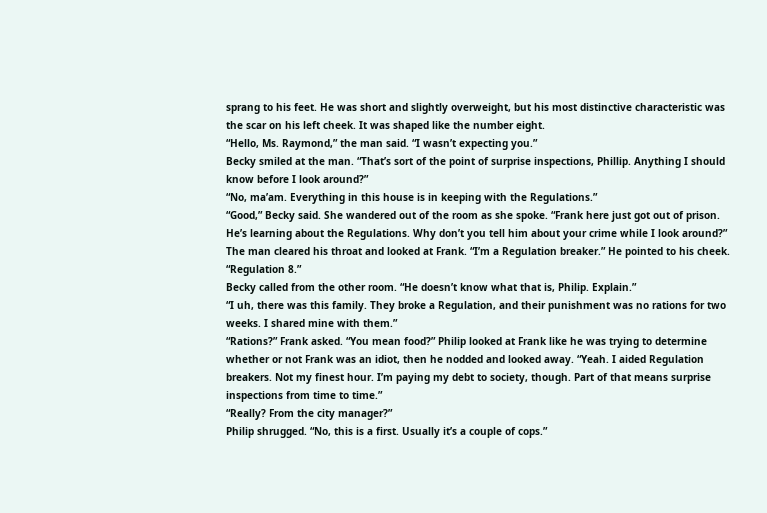sprang to his feet. He was short and slightly overweight, but his most distinctive characteristic was the scar on his left cheek. It was shaped like the number eight.
“Hello, Ms. Raymond,” the man said. “I wasn’t expecting you.”
Becky smiled at the man. “That’s sort of the point of surprise inspections, Phillip. Anything I should know before I look around?”
“No, ma’am. Everything in this house is in keeping with the Regulations.”
“Good,” Becky said. She wandered out of the room as she spoke. “Frank here just got out of prison. He’s learning about the Regulations. Why don’t you tell him about your crime while I look around?”
The man cleared his throat and looked at Frank. “I’m a Regulation breaker.” He pointed to his cheek. “Regulation 8.”
Becky called from the other room. “He doesn’t know what that is, Philip. Explain.”
“I uh, there was this family. They broke a Regulation, and their punishment was no rations for two weeks. I shared mine with them.”
“Rations?” Frank asked. “You mean food?” Philip looked at Frank like he was trying to determine whether or not Frank was an idiot, then he nodded and looked away. “Yeah. I aided Regulation breakers. Not my finest hour. I’m paying my debt to society, though. Part of that means surprise inspections from time to time.”
“Really? From the city manager?”
Philip shrugged. “No, this is a first. Usually it’s a couple of cops.”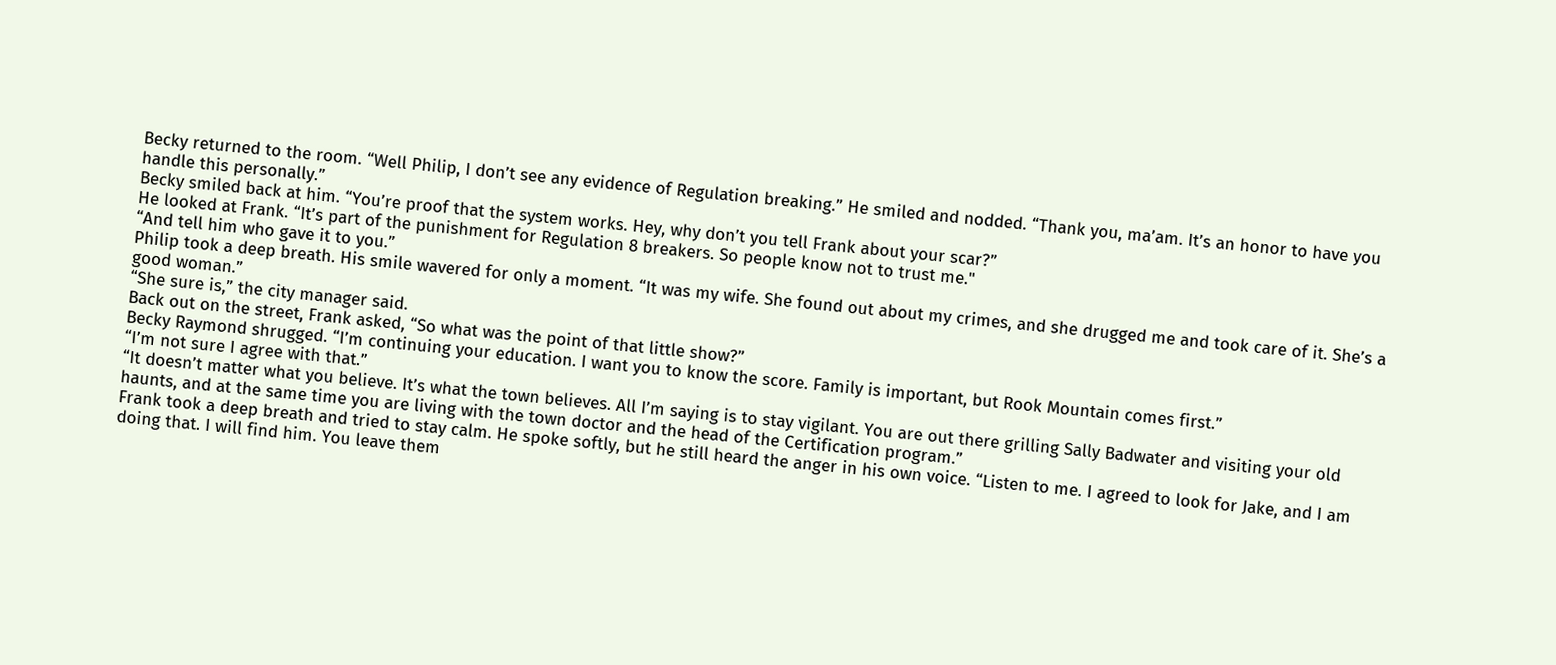Becky returned to the room. “Well Philip, I don’t see any evidence of Regulation breaking.” He smiled and nodded. “Thank you, ma’am. It’s an honor to have you handle this personally.”
Becky smiled back at him. “You’re proof that the system works. Hey, why don’t you tell Frank about your scar?”
He looked at Frank. “It’s part of the punishment for Regulation 8 breakers. So people know not to trust me."
“And tell him who gave it to you.”
Philip took a deep breath. His smile wavered for only a moment. “It was my wife. She found out about my crimes, and she drugged me and took care of it. She’s a good woman.”
“She sure is,” the city manager said.
Back out on the street, Frank asked, “So what was the point of that little show?”
Becky Raymond shrugged. “I’m continuing your education. I want you to know the score. Family is important, but Rook Mountain comes first.”
“I’m not sure I agree with that.”
“It doesn’t matter what you believe. It’s what the town believes. All I’m saying is to stay vigilant. You are out there grilling Sally Badwater and visiting your old haunts, and at the same time you are living with the town doctor and the head of the Certification program.”
Frank took a deep breath and tried to stay calm. He spoke softly, but he still heard the anger in his own voice. “Listen to me. I agreed to look for Jake, and I am doing that. I will find him. You leave them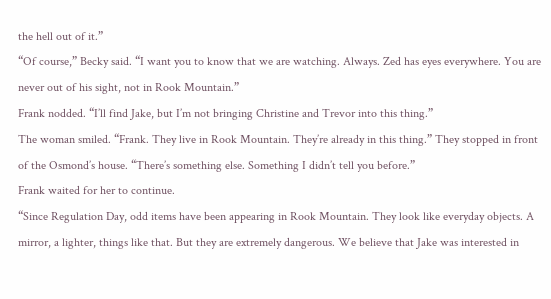the hell out of it.”
“Of course,” Becky said. “I want you to know that we are watching. Always. Zed has eyes everywhere. You are never out of his sight, not in Rook Mountain.”
Frank nodded. “I’ll find Jake, but I’m not bringing Christine and Trevor into this thing.”
The woman smiled. “Frank. They live in Rook Mountain. They’re already in this thing.” They stopped in front of the Osmond’s house. “There’s something else. Something I didn’t tell you before.”
Frank waited for her to continue.
“Since Regulation Day, odd items have been appearing in Rook Mountain. They look like everyday objects. A mirror, a lighter, things like that. But they are extremely dangerous. We believe that Jake was interested in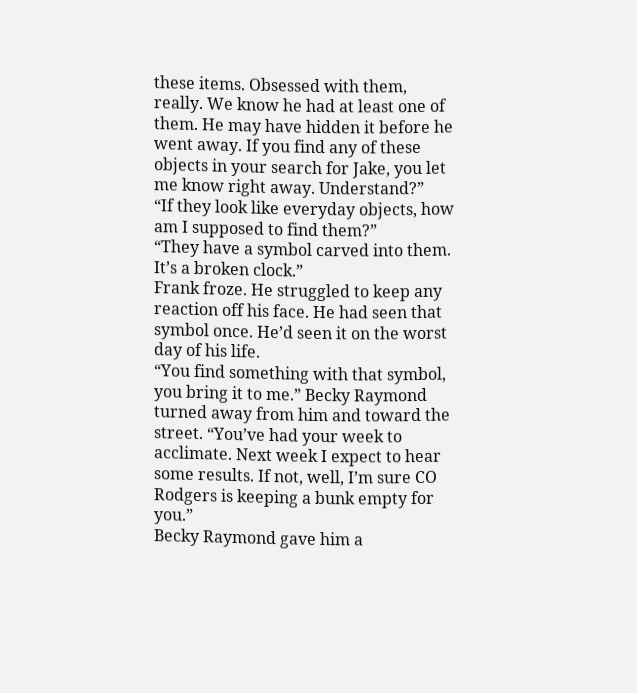these items. Obsessed with them, really. We know he had at least one of them. He may have hidden it before he went away. If you find any of these objects in your search for Jake, you let me know right away. Understand?”
“If they look like everyday objects, how am I supposed to find them?”
“They have a symbol carved into them. It’s a broken clock.”
Frank froze. He struggled to keep any reaction off his face. He had seen that symbol once. He’d seen it on the worst day of his life.
“You find something with that symbol, you bring it to me.” Becky Raymond turned away from him and toward the street. “You’ve had your week to acclimate. Next week I expect to hear some results. If not, well, I’m sure CO Rodgers is keeping a bunk empty for you.”
Becky Raymond gave him a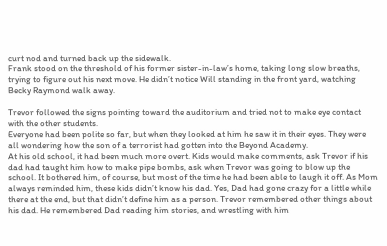curt nod and turned back up the sidewalk.
Frank stood on the threshold of his former sister-in-law’s home, taking long slow breaths, trying to figure out his next move. He didn’t notice Will standing in the front yard, watching Becky Raymond walk away.

Trevor followed the signs pointing toward the auditorium and tried not to make eye contact with the other students.
Everyone had been polite so far, but when they looked at him he saw it in their eyes. They were all wondering how the son of a terrorist had gotten into the Beyond Academy.
At his old school, it had been much more overt. Kids would make comments, ask Trevor if his dad had taught him how to make pipe bombs, ask when Trevor was going to blow up the school. It bothered him, of course, but most of the time he had been able to laugh it off. As Mom always reminded him, these kids didn’t know his dad. Yes, Dad had gone crazy for a little while there at the end, but that didn’t define him as a person. Trevor remembered other things about his dad. He remembered Dad reading him stories, and wrestling with him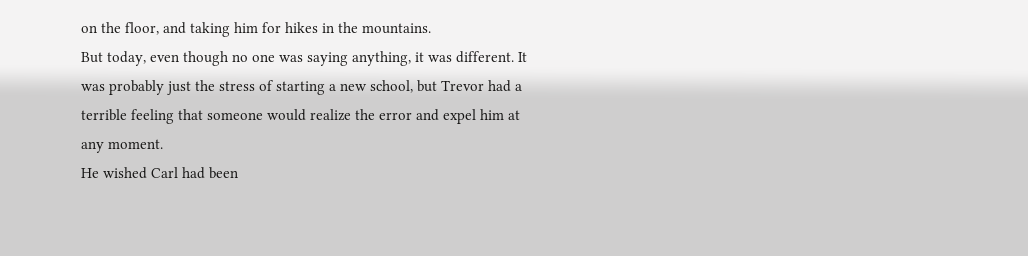on the floor, and taking him for hikes in the mountains.
But today, even though no one was saying anything, it was different. It was probably just the stress of starting a new school, but Trevor had a terrible feeling that someone would realize the error and expel him at any moment.
He wished Carl had been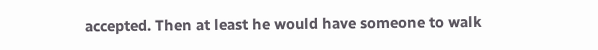accepted. Then at least he would have someone to walk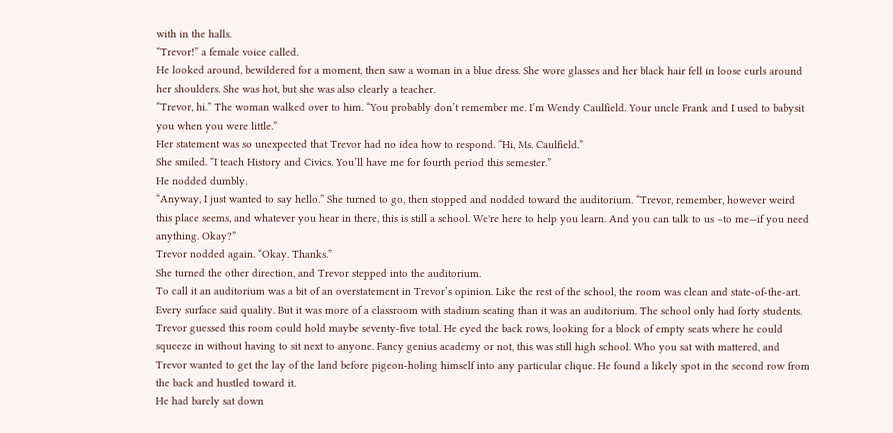with in the halls.
“Trevor!” a female voice called.
He looked around, bewildered for a moment, then saw a woman in a blue dress. She wore glasses and her black hair fell in loose curls around her shoulders. She was hot, but she was also clearly a teacher.
“Trevor, hi.” The woman walked over to him. “You probably don’t remember me. I’m Wendy Caulfield. Your uncle Frank and I used to babysit you when you were little.”
Her statement was so unexpected that Trevor had no idea how to respond. “Hi, Ms. Caulfield.”
She smiled. “I teach History and Civics. You’ll have me for fourth period this semester.”
He nodded dumbly.
“Anyway, I just wanted to say hello.” She turned to go, then stopped and nodded toward the auditorium. “Trevor, remember, however weird this place seems, and whatever you hear in there, this is still a school. We're here to help you learn. And you can talk to us –to me—if you need anything. Okay?”
Trevor nodded again. “Okay. Thanks.”
She turned the other direction, and Trevor stepped into the auditorium.
To call it an auditorium was a bit of an overstatement in Trevor’s opinion. Like the rest of the school, the room was clean and state-of-the-art. Every surface said quality. But it was more of a classroom with stadium seating than it was an auditorium. The school only had forty students. Trevor guessed this room could hold maybe seventy-five total. He eyed the back rows, looking for a block of empty seats where he could squeeze in without having to sit next to anyone. Fancy genius academy or not, this was still high school. Who you sat with mattered, and Trevor wanted to get the lay of the land before pigeon-holing himself into any particular clique. He found a likely spot in the second row from the back and hustled toward it.
He had barely sat down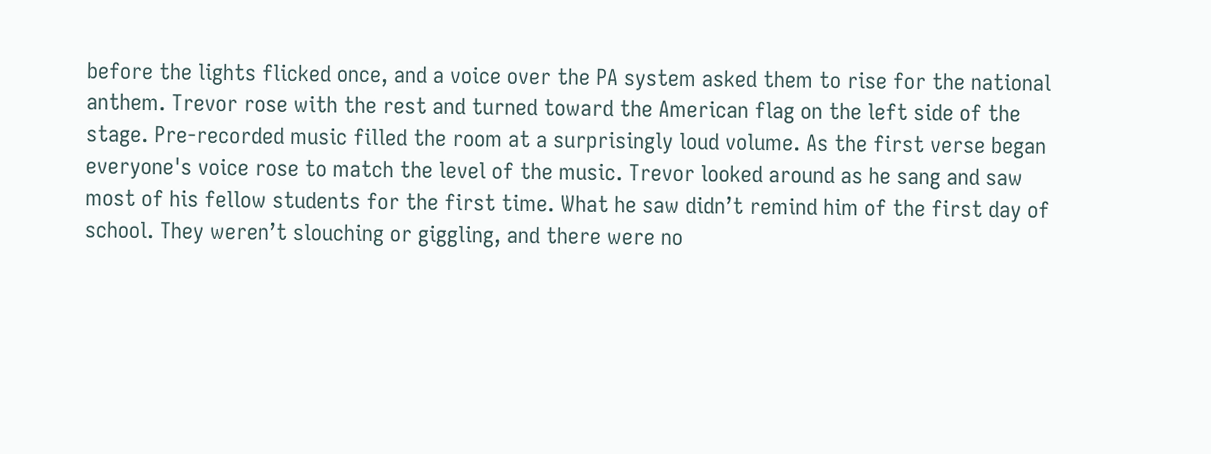before the lights flicked once, and a voice over the PA system asked them to rise for the national anthem. Trevor rose with the rest and turned toward the American flag on the left side of the stage. Pre-recorded music filled the room at a surprisingly loud volume. As the first verse began everyone's voice rose to match the level of the music. Trevor looked around as he sang and saw most of his fellow students for the first time. What he saw didn’t remind him of the first day of school. They weren’t slouching or giggling, and there were no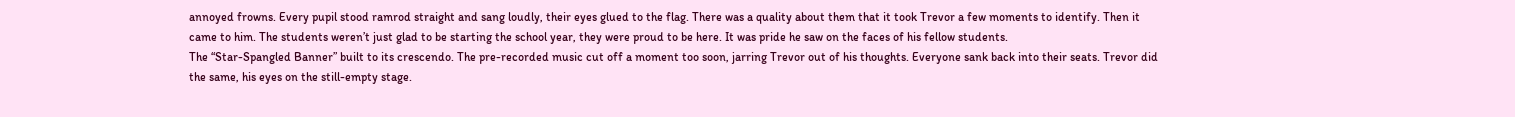annoyed frowns. Every pupil stood ramrod straight and sang loudly, their eyes glued to the flag. There was a quality about them that it took Trevor a few moments to identify. Then it came to him. The students weren’t just glad to be starting the school year, they were proud to be here. It was pride he saw on the faces of his fellow students.
The “Star-Spangled Banner” built to its crescendo. The pre-recorded music cut off a moment too soon, jarring Trevor out of his thoughts. Everyone sank back into their seats. Trevor did the same, his eyes on the still-empty stage.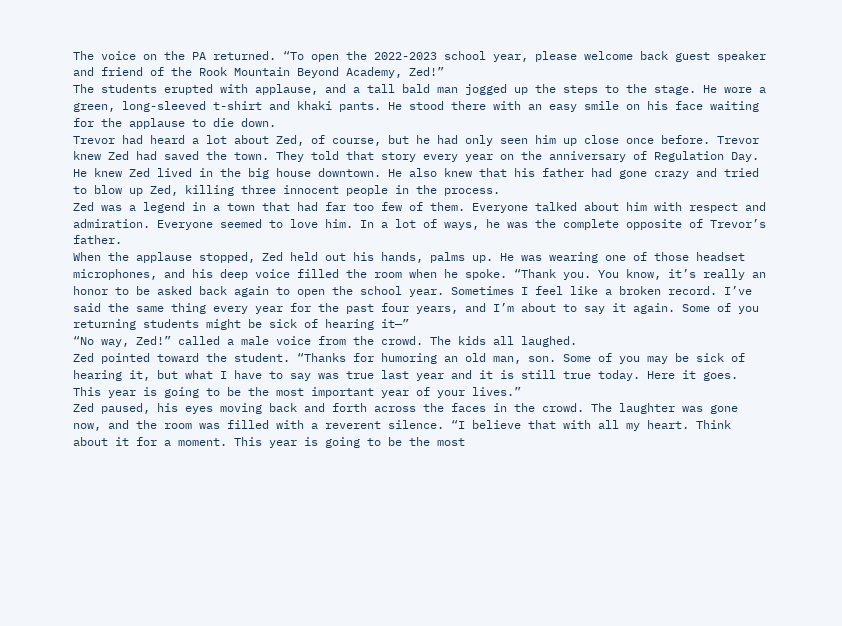The voice on the PA returned. “To open the 2022-2023 school year, please welcome back guest speaker and friend of the Rook Mountain Beyond Academy, Zed!”
The students erupted with applause, and a tall bald man jogged up the steps to the stage. He wore a green, long-sleeved t-shirt and khaki pants. He stood there with an easy smile on his face waiting for the applause to die down.
Trevor had heard a lot about Zed, of course, but he had only seen him up close once before. Trevor knew Zed had saved the town. They told that story every year on the anniversary of Regulation Day. He knew Zed lived in the big house downtown. He also knew that his father had gone crazy and tried to blow up Zed, killing three innocent people in the process.
Zed was a legend in a town that had far too few of them. Everyone talked about him with respect and admiration. Everyone seemed to love him. In a lot of ways, he was the complete opposite of Trevor’s father.
When the applause stopped, Zed held out his hands, palms up. He was wearing one of those headset microphones, and his deep voice filled the room when he spoke. “Thank you. You know, it’s really an honor to be asked back again to open the school year. Sometimes I feel like a broken record. I’ve said the same thing every year for the past four years, and I’m about to say it again. Some of you returning students might be sick of hearing it—”
“No way, Zed!” called a male voice from the crowd. The kids all laughed.
Zed pointed toward the student. “Thanks for humoring an old man, son. Some of you may be sick of hearing it, but what I have to say was true last year and it is still true today. Here it goes. This year is going to be the most important year of your lives.”
Zed paused, his eyes moving back and forth across the faces in the crowd. The laughter was gone now, and the room was filled with a reverent silence. “I believe that with all my heart. Think about it for a moment. This year is going to be the most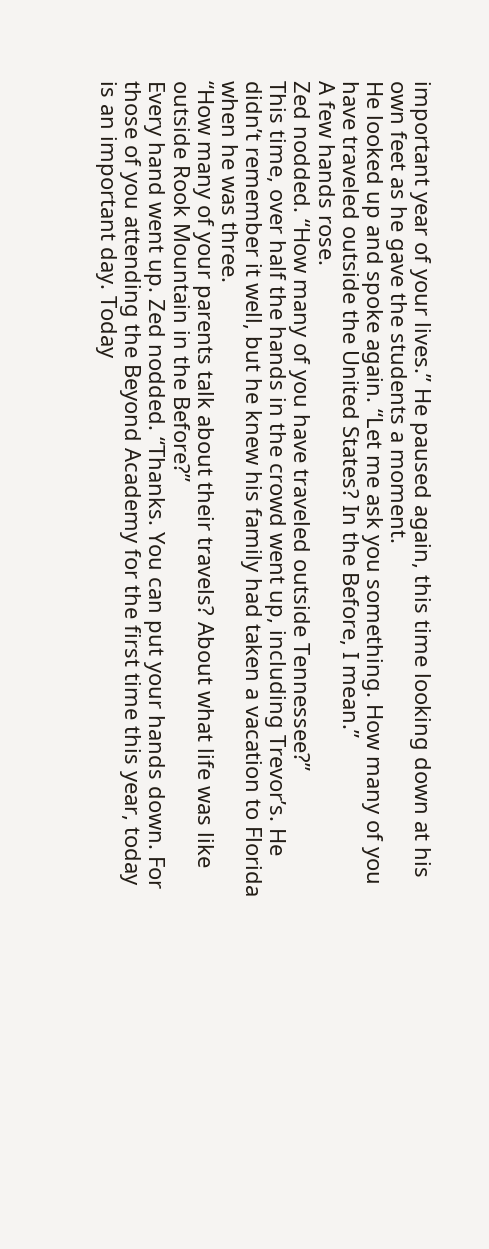important year of your lives.” He paused again, this time looking down at his own feet as he gave the students a moment.
He looked up and spoke again. “Let me ask you something. How many of you have traveled outside the United States? In the Before, I mean.”
A few hands rose.
Zed nodded. “How many of you have traveled outside Tennessee?”
This time, over half the hands in the crowd went up, including Trevor’s. He didn’t remember it well, but he knew his family had taken a vacation to Florida when he was three.
“How many of your parents talk about their travels? About what life was like outside Rook Mountain in the Before?”
Every hand went up. Zed nodded. “Thanks. You can put your hands down. For those of you attending the Beyond Academy for the first time this year, today is an important day. Today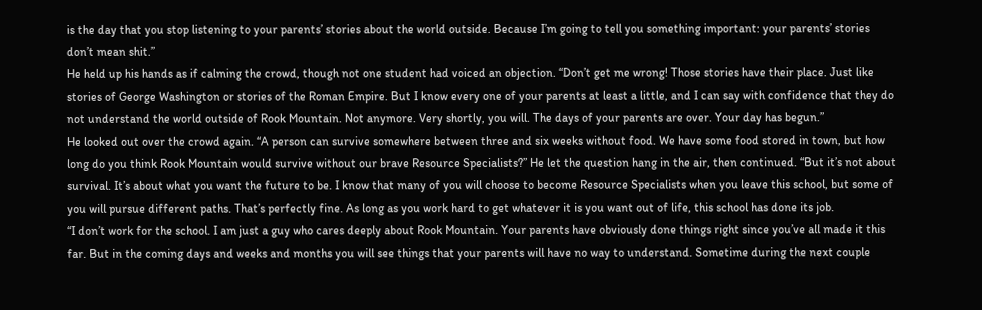is the day that you stop listening to your parents’ stories about the world outside. Because I’m going to tell you something important: your parents’ stories don’t mean shit.”
He held up his hands as if calming the crowd, though not one student had voiced an objection. “Don’t get me wrong! Those stories have their place. Just like stories of George Washington or stories of the Roman Empire. But I know every one of your parents at least a little, and I can say with confidence that they do not understand the world outside of Rook Mountain. Not anymore. Very shortly, you will. The days of your parents are over. Your day has begun.”
He looked out over the crowd again. “A person can survive somewhere between three and six weeks without food. We have some food stored in town, but how long do you think Rook Mountain would survive without our brave Resource Specialists?” He let the question hang in the air, then continued. “But it’s not about survival. It’s about what you want the future to be. I know that many of you will choose to become Resource Specialists when you leave this school, but some of you will pursue different paths. That’s perfectly fine. As long as you work hard to get whatever it is you want out of life, this school has done its job.
“I don’t work for the school. I am just a guy who cares deeply about Rook Mountain. Your parents have obviously done things right since you’ve all made it this far. But in the coming days and weeks and months you will see things that your parents will have no way to understand. Sometime during the next couple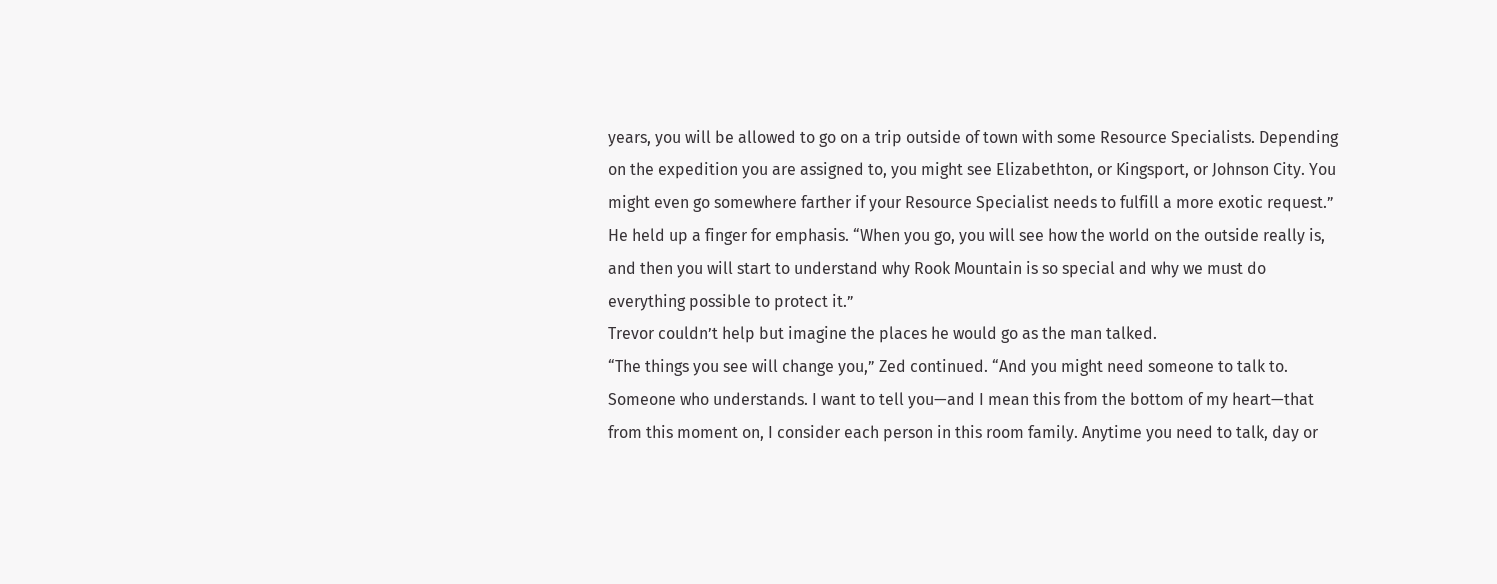years, you will be allowed to go on a trip outside of town with some Resource Specialists. Depending on the expedition you are assigned to, you might see Elizabethton, or Kingsport, or Johnson City. You might even go somewhere farther if your Resource Specialist needs to fulfill a more exotic request.”
He held up a finger for emphasis. “When you go, you will see how the world on the outside really is, and then you will start to understand why Rook Mountain is so special and why we must do everything possible to protect it.”
Trevor couldn’t help but imagine the places he would go as the man talked.
“The things you see will change you,” Zed continued. “And you might need someone to talk to. Someone who understands. I want to tell you—and I mean this from the bottom of my heart—that from this moment on, I consider each person in this room family. Anytime you need to talk, day or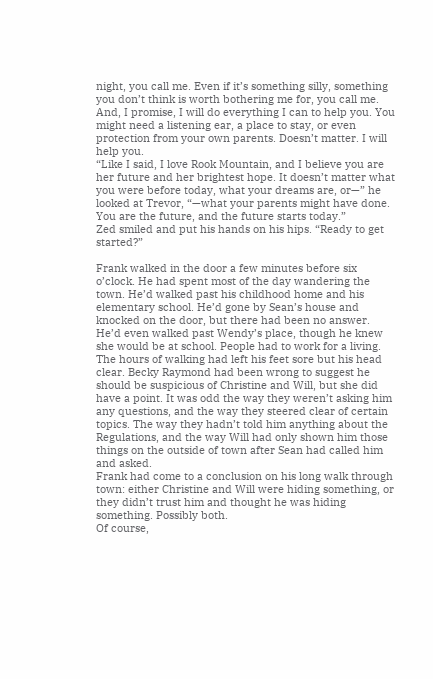night, you call me. Even if it’s something silly, something you don’t think is worth bothering me for, you call me. And, I promise, I will do everything I can to help you. You might need a listening ear, a place to stay, or even protection from your own parents. Doesn’t matter. I will help you.
“Like I said, I love Rook Mountain, and I believe you are her future and her brightest hope. It doesn’t matter what you were before today, what your dreams are, or—” he looked at Trevor, “—what your parents might have done. You are the future, and the future starts today.”
Zed smiled and put his hands on his hips. “Ready to get started?”

Frank walked in the door a few minutes before six o’clock. He had spent most of the day wandering the town. He’d walked past his childhood home and his elementary school. He’d gone by Sean’s house and knocked on the door, but there had been no answer. He’d even walked past Wendy’s place, though he knew she would be at school. People had to work for a living.
The hours of walking had left his feet sore but his head clear. Becky Raymond had been wrong to suggest he should be suspicious of Christine and Will, but she did have a point. It was odd the way they weren’t asking him any questions, and the way they steered clear of certain topics. The way they hadn’t told him anything about the Regulations, and the way Will had only shown him those things on the outside of town after Sean had called him and asked.
Frank had come to a conclusion on his long walk through town: either Christine and Will were hiding something, or they didn’t trust him and thought he was hiding something. Possibly both.
Of course,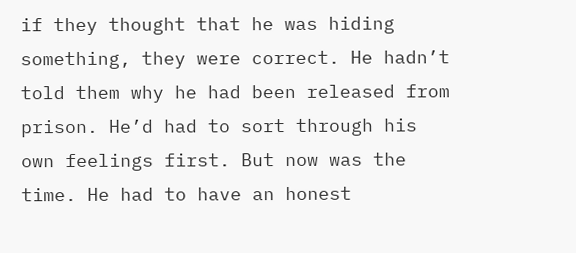if they thought that he was hiding something, they were correct. He hadn’t told them why he had been released from prison. He’d had to sort through his own feelings first. But now was the time. He had to have an honest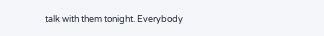talk with them tonight. Everybody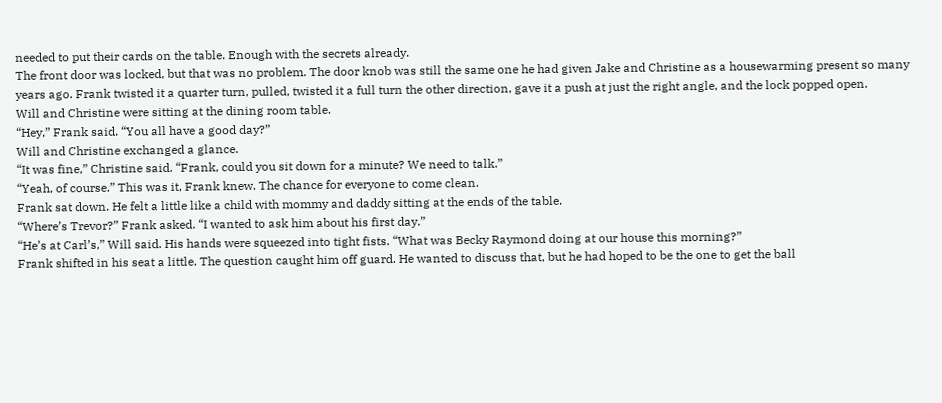needed to put their cards on the table. Enough with the secrets already.
The front door was locked, but that was no problem. The door knob was still the same one he had given Jake and Christine as a housewarming present so many years ago. Frank twisted it a quarter turn, pulled, twisted it a full turn the other direction, gave it a push at just the right angle, and the lock popped open.
Will and Christine were sitting at the dining room table.
“Hey,” Frank said. “You all have a good day?”
Will and Christine exchanged a glance.
“It was fine,” Christine said. “Frank, could you sit down for a minute? We need to talk.”
“Yeah, of course.” This was it, Frank knew. The chance for everyone to come clean.
Frank sat down. He felt a little like a child with mommy and daddy sitting at the ends of the table.
“Where’s Trevor?” Frank asked. “I wanted to ask him about his first day.”
“He’s at Carl’s,” Will said. His hands were squeezed into tight fists. “What was Becky Raymond doing at our house this morning?”
Frank shifted in his seat a little. The question caught him off guard. He wanted to discuss that, but he had hoped to be the one to get the ball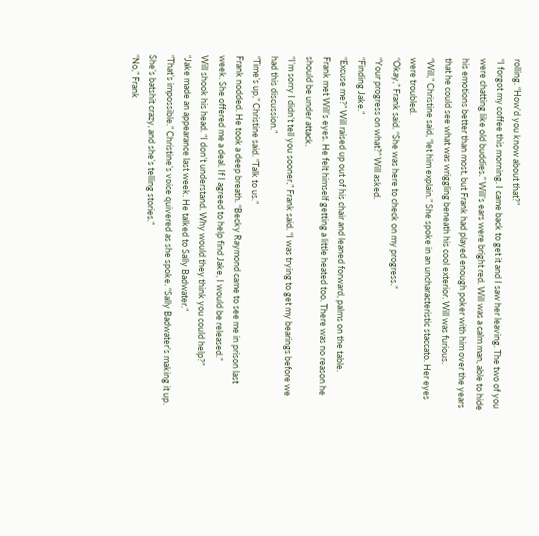rolling. “How’d you know about that?”
“I forgot my coffee this morning. I came back to get it and I saw her leaving. The two of you were chatting like old buddies.” Will’s ears were bright red. Will was a calm man, able to hide his emotions better than most, but Frank had played enough poker with him over the years that he could see what was wriggling beneath his cool exterior. Will was furious.
“Will,” Christine said, “let him explain.” She spoke in an uncharacteristic staccato. Her eyes were troubled.
“Okay,” Frank said. “She was here to check on my progress.”
“Your progress on what?” Will asked.
“Finding Jake.”
“Excuse me?” Will raised up out of his chair and leaned forward, palms on the table.
Frank met Will’s eyes. He felt himself getting a little heated too. There was no reason he should be under attack.
“I’m sorry I didn’t tell you sooner,” Frank said. “I was trying to get my bearings before we had this discussion.”
“Time’s up,” Christine said. “Talk to us.”
Frank nodded. He took a deep breath. “Becky Raymond came to see me in prison last week. She offered me a deal. If I agreed to help find Jake, I would be released.”
Will shook his head. “I don’t understand. Why would they think you could help?”
“Jake made an appearance last week. He talked to Sally Badwater.”
“That’s impossible.” Christine’s voice quivered as she spoke. “Sally Badwater’s making it up. She’s batshit crazy, and she’s telling stories.”
“No,” Frank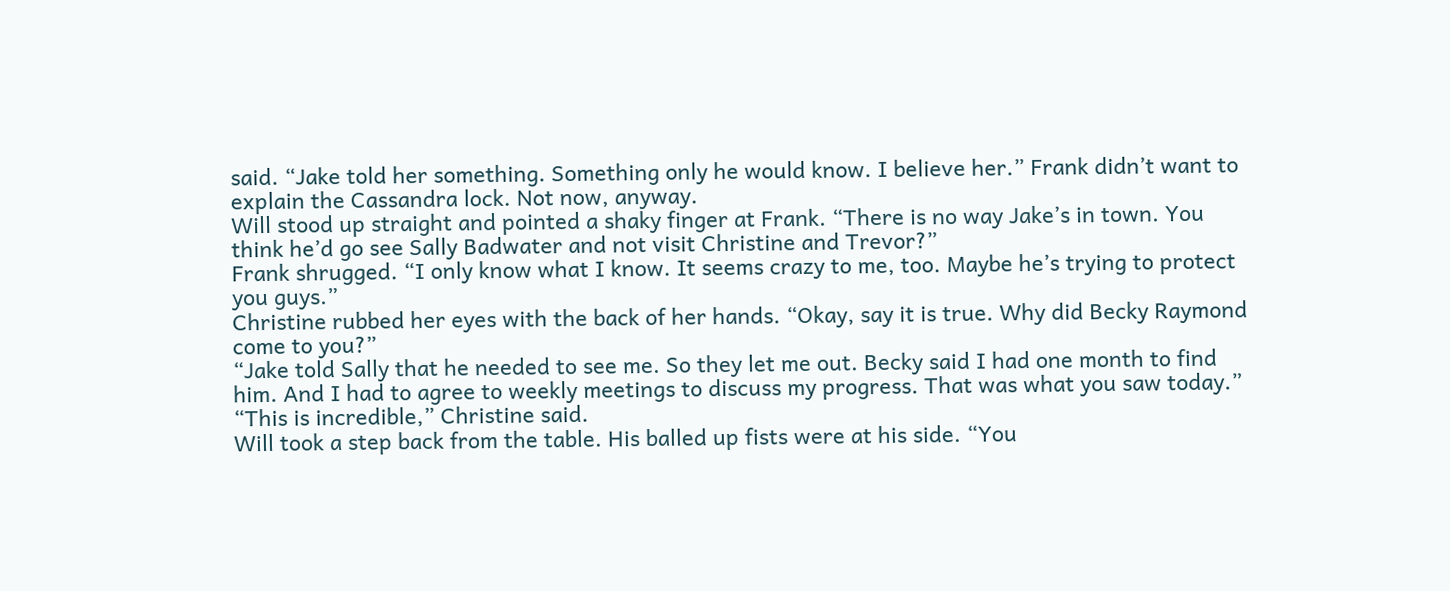said. “Jake told her something. Something only he would know. I believe her.” Frank didn’t want to explain the Cassandra lock. Not now, anyway.
Will stood up straight and pointed a shaky finger at Frank. “There is no way Jake’s in town. You think he’d go see Sally Badwater and not visit Christine and Trevor?”
Frank shrugged. “I only know what I know. It seems crazy to me, too. Maybe he’s trying to protect you guys.”
Christine rubbed her eyes with the back of her hands. “Okay, say it is true. Why did Becky Raymond come to you?”
“Jake told Sally that he needed to see me. So they let me out. Becky said I had one month to find him. And I had to agree to weekly meetings to discuss my progress. That was what you saw today.”
“This is incredible,” Christine said.
Will took a step back from the table. His balled up fists were at his side. “You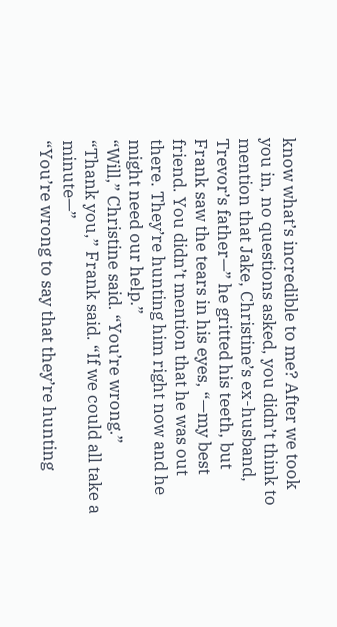know what’s incredible to me? After we took you in, no questions asked, you didn’t think to mention that Jake, Christine’s ex-husband, Trevor’s father—” he gritted his teeth, but Frank saw the tears in his eyes, “—my best friend. You didn’t mention that he was out there. They’re hunting him right now and he might need our help.”
“Will,” Christine said. “You’re wrong.”
“Thank you,” Frank said. “If we could all take a minute—”
“You’re wrong to say that they’re hunting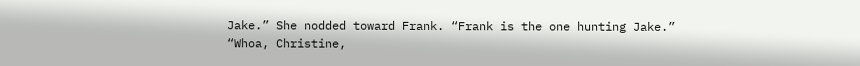Jake.” She nodded toward Frank. “Frank is the one hunting Jake.”
“Whoa, Christine,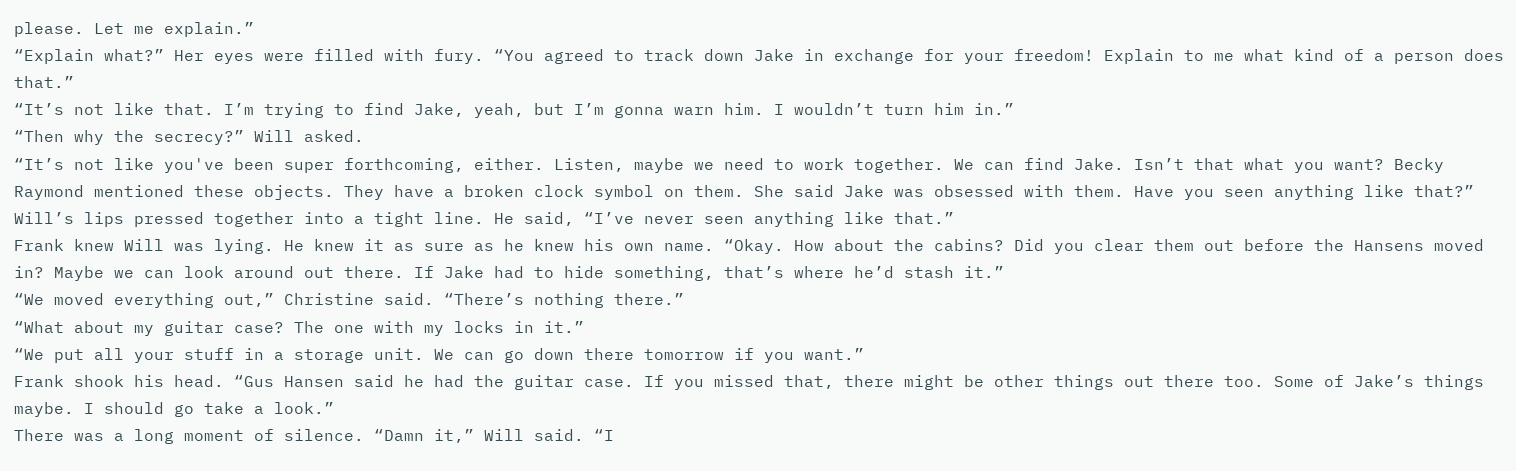please. Let me explain.”
“Explain what?” Her eyes were filled with fury. “You agreed to track down Jake in exchange for your freedom! Explain to me what kind of a person does that.”
“It’s not like that. I’m trying to find Jake, yeah, but I’m gonna warn him. I wouldn’t turn him in.”
“Then why the secrecy?” Will asked.
“It’s not like you've been super forthcoming, either. Listen, maybe we need to work together. We can find Jake. Isn’t that what you want? Becky Raymond mentioned these objects. They have a broken clock symbol on them. She said Jake was obsessed with them. Have you seen anything like that?”
Will’s lips pressed together into a tight line. He said, “I’ve never seen anything like that.”
Frank knew Will was lying. He knew it as sure as he knew his own name. “Okay. How about the cabins? Did you clear them out before the Hansens moved in? Maybe we can look around out there. If Jake had to hide something, that’s where he’d stash it.”
“We moved everything out,” Christine said. “There’s nothing there.”
“What about my guitar case? The one with my locks in it.”
“We put all your stuff in a storage unit. We can go down there tomorrow if you want.”
Frank shook his head. “Gus Hansen said he had the guitar case. If you missed that, there might be other things out there too. Some of Jake’s things maybe. I should go take a look.”
There was a long moment of silence. “Damn it,” Will said. “I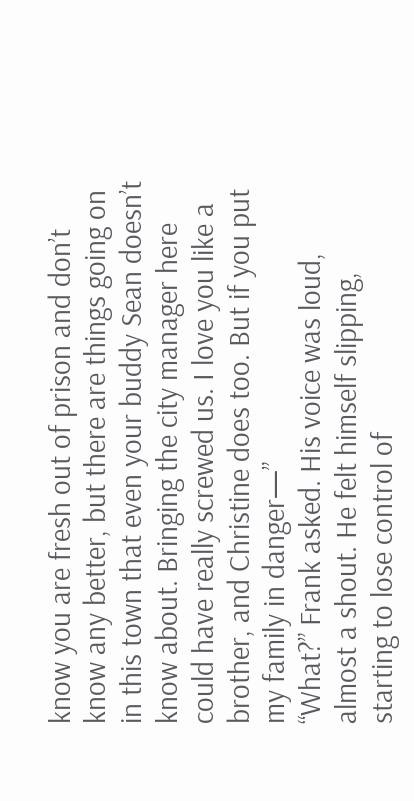know you are fresh out of prison and don’t know any better, but there are things going on in this town that even your buddy Sean doesn’t know about. Bringing the city manager here could have really screwed us. I love you like a brother, and Christine does too. But if you put my family in danger—”
“What?” Frank asked. His voice was loud, almost a shout. He felt himself slipping, starting to lose control of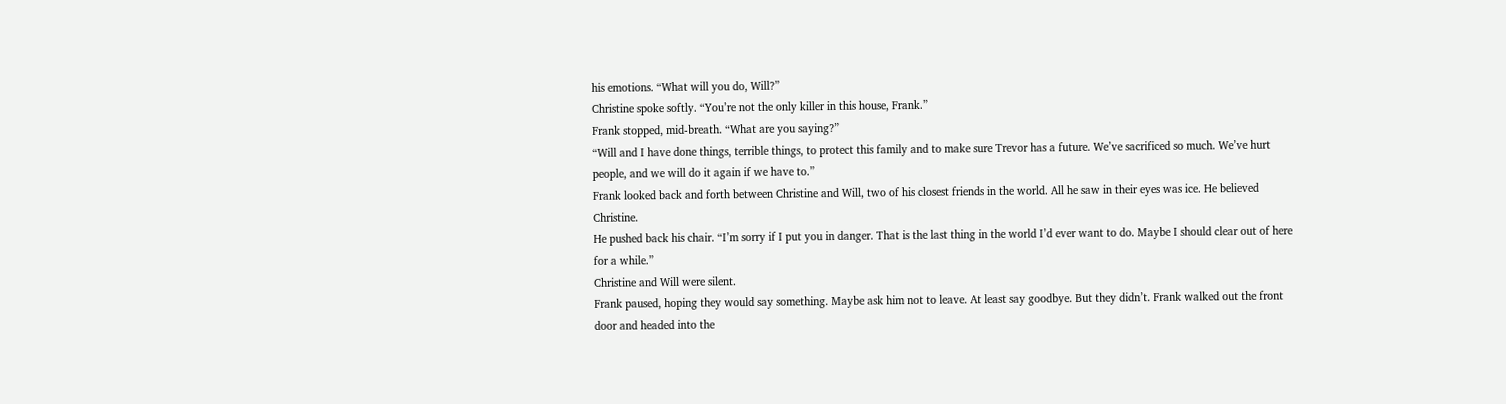his emotions. “What will you do, Will?”
Christine spoke softly. “You’re not the only killer in this house, Frank.”
Frank stopped, mid-breath. “What are you saying?”
“Will and I have done things, terrible things, to protect this family and to make sure Trevor has a future. We’ve sacrificed so much. We’ve hurt people, and we will do it again if we have to.”
Frank looked back and forth between Christine and Will, two of his closest friends in the world. All he saw in their eyes was ice. He believed Christine.
He pushed back his chair. “I’m sorry if I put you in danger. That is the last thing in the world I’d ever want to do. Maybe I should clear out of here for a while.”
Christine and Will were silent.
Frank paused, hoping they would say something. Maybe ask him not to leave. At least say goodbye. But they didn’t. Frank walked out the front door and headed into the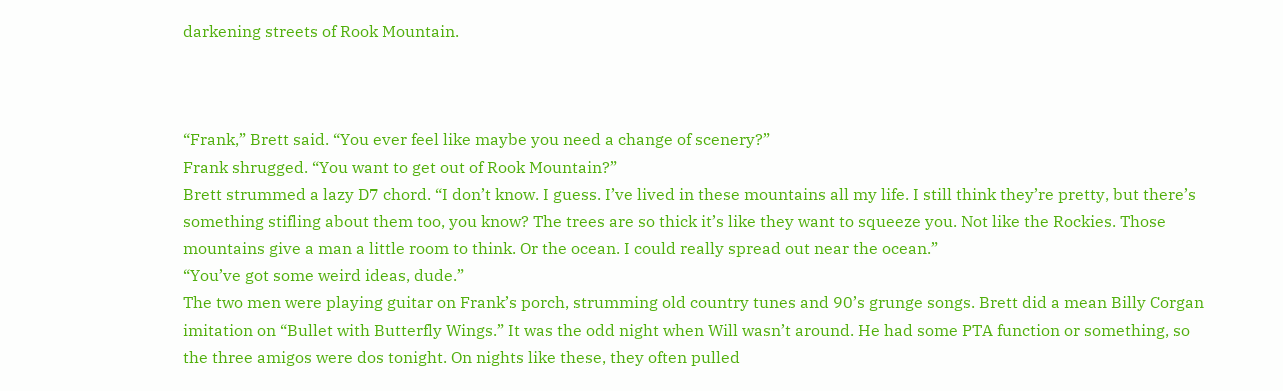darkening streets of Rook Mountain.



“Frank,” Brett said. “You ever feel like maybe you need a change of scenery?”
Frank shrugged. “You want to get out of Rook Mountain?”
Brett strummed a lazy D7 chord. “I don’t know. I guess. I’ve lived in these mountains all my life. I still think they’re pretty, but there’s something stifling about them too, you know? The trees are so thick it’s like they want to squeeze you. Not like the Rockies. Those mountains give a man a little room to think. Or the ocean. I could really spread out near the ocean.”
“You’ve got some weird ideas, dude.”
The two men were playing guitar on Frank’s porch, strumming old country tunes and 90’s grunge songs. Brett did a mean Billy Corgan imitation on “Bullet with Butterfly Wings.” It was the odd night when Will wasn’t around. He had some PTA function or something, so the three amigos were dos tonight. On nights like these, they often pulled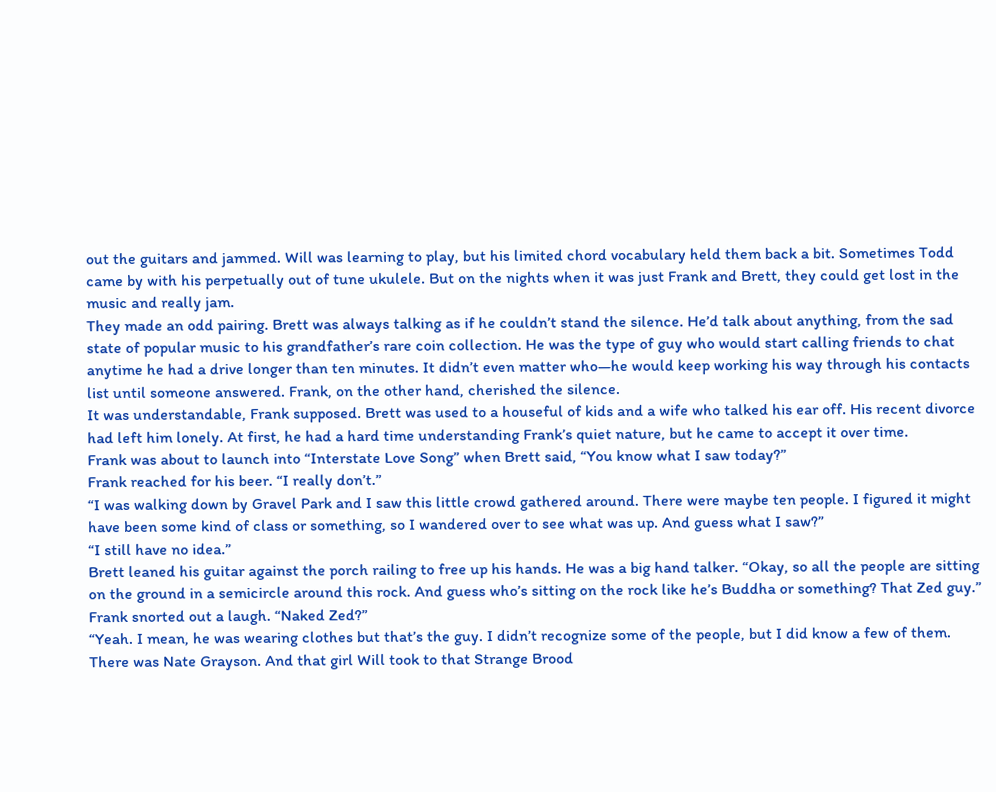out the guitars and jammed. Will was learning to play, but his limited chord vocabulary held them back a bit. Sometimes Todd came by with his perpetually out of tune ukulele. But on the nights when it was just Frank and Brett, they could get lost in the music and really jam.
They made an odd pairing. Brett was always talking as if he couldn’t stand the silence. He’d talk about anything, from the sad state of popular music to his grandfather’s rare coin collection. He was the type of guy who would start calling friends to chat anytime he had a drive longer than ten minutes. It didn’t even matter who—he would keep working his way through his contacts list until someone answered. Frank, on the other hand, cherished the silence.
It was understandable, Frank supposed. Brett was used to a houseful of kids and a wife who talked his ear off. His recent divorce had left him lonely. At first, he had a hard time understanding Frank’s quiet nature, but he came to accept it over time.
Frank was about to launch into “Interstate Love Song” when Brett said, “You know what I saw today?”
Frank reached for his beer. “I really don’t.”
“I was walking down by Gravel Park and I saw this little crowd gathered around. There were maybe ten people. I figured it might have been some kind of class or something, so I wandered over to see what was up. And guess what I saw?”
“I still have no idea.”
Brett leaned his guitar against the porch railing to free up his hands. He was a big hand talker. “Okay, so all the people are sitting on the ground in a semicircle around this rock. And guess who’s sitting on the rock like he’s Buddha or something? That Zed guy.”
Frank snorted out a laugh. “Naked Zed?”
“Yeah. I mean, he was wearing clothes but that’s the guy. I didn’t recognize some of the people, but I did know a few of them. There was Nate Grayson. And that girl Will took to that Strange Brood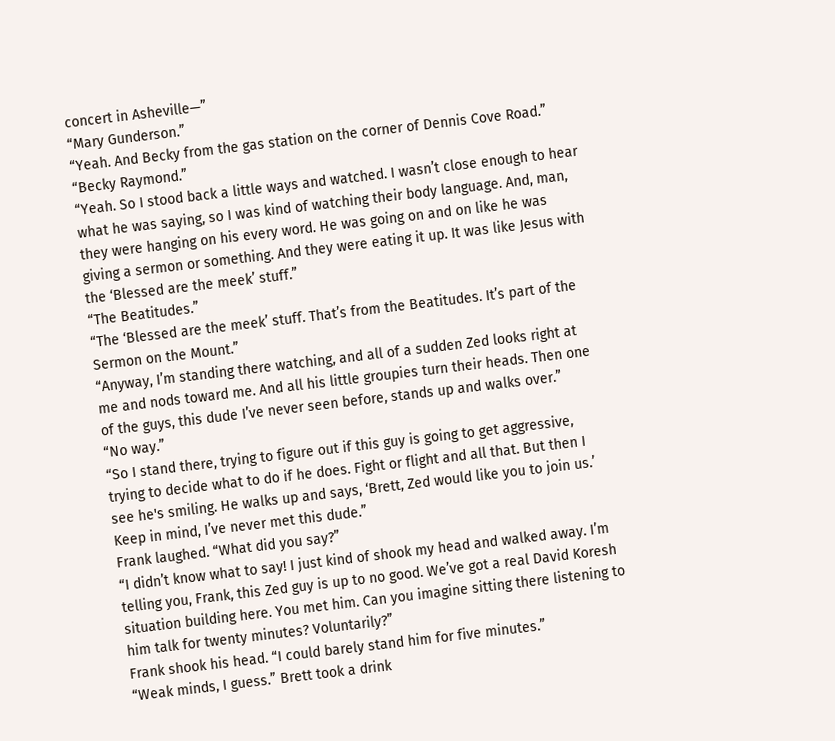concert in Asheville—”
“Mary Gunderson.”
“Yeah. And Becky from the gas station on the corner of Dennis Cove Road.”
“Becky Raymond.”
“Yeah. So I stood back a little ways and watched. I wasn’t close enough to hear what he was saying, so I was kind of watching their body language. And, man, they were hanging on his every word. He was going on and on like he was giving a sermon or something. And they were eating it up. It was like Jesus with the ‘Blessed are the meek’ stuff.”
“The Beatitudes.”
“The ‘Blessed are the meek’ stuff. That’s from the Beatitudes. It’s part of the Sermon on the Mount.”
“Anyway, I’m standing there watching, and all of a sudden Zed looks right at me and nods toward me. And all his little groupies turn their heads. Then one of the guys, this dude I’ve never seen before, stands up and walks over.”
“No way.”
“So I stand there, trying to figure out if this guy is going to get aggressive, trying to decide what to do if he does. Fight or flight and all that. But then I see he's smiling. He walks up and says, ‘Brett, Zed would like you to join us.’ Keep in mind, I’ve never met this dude.”
Frank laughed. “What did you say?”
“I didn’t know what to say! I just kind of shook my head and walked away. I’m telling you, Frank, this Zed guy is up to no good. We’ve got a real David Koresh situation building here. You met him. Can you imagine sitting there listening to him talk for twenty minutes? Voluntarily?”
Frank shook his head. “I could barely stand him for five minutes.”
“Weak minds, I guess.” Brett took a drink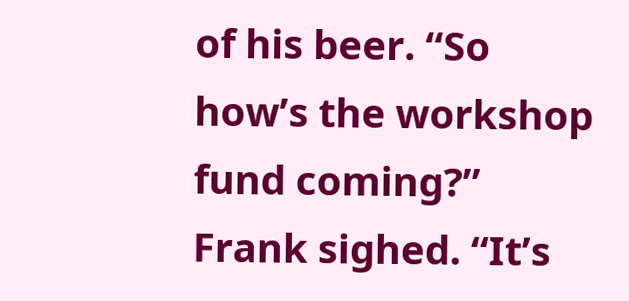of his beer. “So how’s the workshop fund coming?”
Frank sighed. “It’s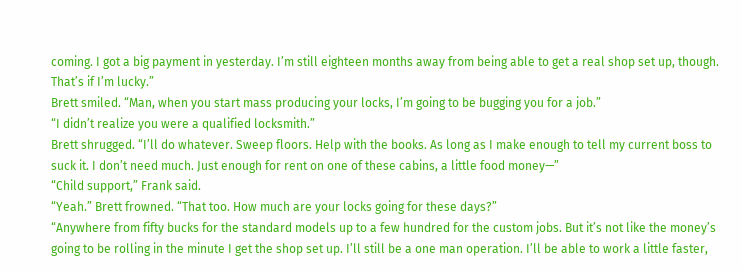coming. I got a big payment in yesterday. I’m still eighteen months away from being able to get a real shop set up, though. That’s if I’m lucky.”
Brett smiled. “Man, when you start mass producing your locks, I’m going to be bugging you for a job.”
“I didn’t realize you were a qualified locksmith.”
Brett shrugged. “I’ll do whatever. Sweep floors. Help with the books. As long as I make enough to tell my current boss to suck it. I don’t need much. Just enough for rent on one of these cabins, a little food money—”
“Child support,” Frank said.
“Yeah.” Brett frowned. “That too. How much are your locks going for these days?”
“Anywhere from fifty bucks for the standard models up to a few hundred for the custom jobs. But it’s not like the money’s going to be rolling in the minute I get the shop set up. I’ll still be a one man operation. I’ll be able to work a little faster,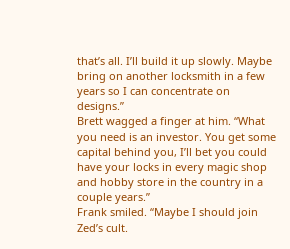that’s all. I’ll build it up slowly. Maybe bring on another locksmith in a few years so I can concentrate on designs.”
Brett wagged a finger at him. “What you need is an investor. You get some capital behind you, I’ll bet you could have your locks in every magic shop and hobby store in the country in a couple years.”
Frank smiled. “Maybe I should join Zed’s cult.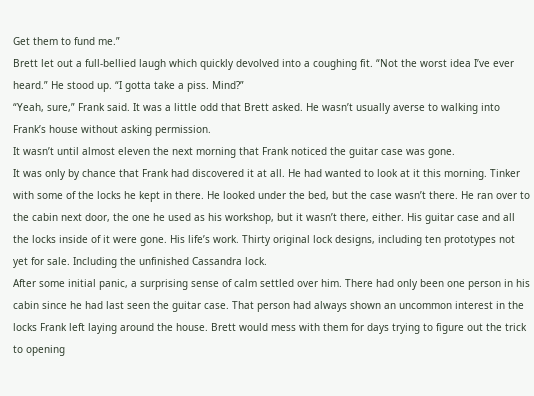Get them to fund me.”
Brett let out a full-bellied laugh which quickly devolved into a coughing fit. “Not the worst idea I’ve ever heard.” He stood up. “I gotta take a piss. Mind?”
“Yeah, sure,” Frank said. It was a little odd that Brett asked. He wasn’t usually averse to walking into Frank’s house without asking permission.
It wasn’t until almost eleven the next morning that Frank noticed the guitar case was gone.
It was only by chance that Frank had discovered it at all. He had wanted to look at it this morning. Tinker with some of the locks he kept in there. He looked under the bed, but the case wasn’t there. He ran over to the cabin next door, the one he used as his workshop, but it wasn’t there, either. His guitar case and all the locks inside of it were gone. His life’s work. Thirty original lock designs, including ten prototypes not yet for sale. Including the unfinished Cassandra lock.
After some initial panic, a surprising sense of calm settled over him. There had only been one person in his cabin since he had last seen the guitar case. That person had always shown an uncommon interest in the locks Frank left laying around the house. Brett would mess with them for days trying to figure out the trick to opening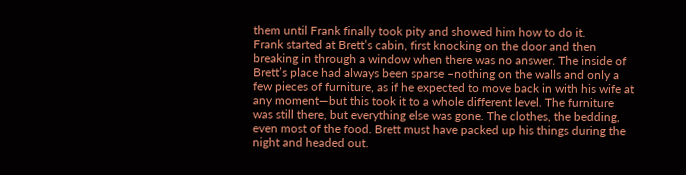them until Frank finally took pity and showed him how to do it.
Frank started at Brett’s cabin, first knocking on the door and then breaking in through a window when there was no answer. The inside of Brett’s place had always been sparse –nothing on the walls and only a few pieces of furniture, as if he expected to move back in with his wife at any moment—but this took it to a whole different level. The furniture was still there, but everything else was gone. The clothes, the bedding, even most of the food. Brett must have packed up his things during the night and headed out.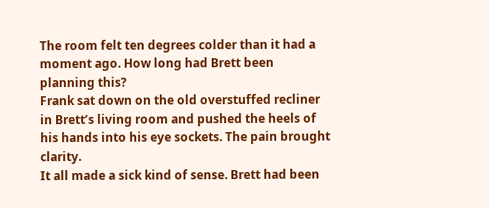The room felt ten degrees colder than it had a moment ago. How long had Brett been planning this?
Frank sat down on the old overstuffed recliner in Brett’s living room and pushed the heels of his hands into his eye sockets. The pain brought clarity.
It all made a sick kind of sense. Brett had been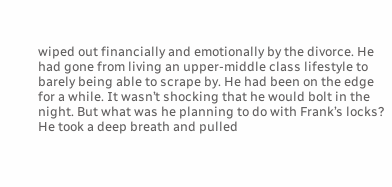wiped out financially and emotionally by the divorce. He had gone from living an upper-middle class lifestyle to barely being able to scrape by. He had been on the edge for a while. It wasn’t shocking that he would bolt in the night. But what was he planning to do with Frank’s locks?
He took a deep breath and pulled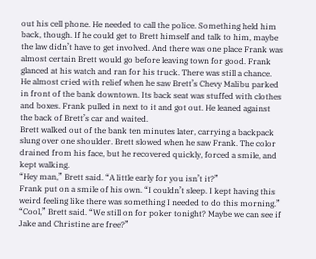out his cell phone. He needed to call the police. Something held him back, though. If he could get to Brett himself and talk to him, maybe the law didn’t have to get involved. And there was one place Frank was almost certain Brett would go before leaving town for good. Frank glanced at his watch and ran for his truck. There was still a chance.
He almost cried with relief when he saw Brett’s Chevy Malibu parked in front of the bank downtown. Its back seat was stuffed with clothes and boxes. Frank pulled in next to it and got out. He leaned against the back of Brett’s car and waited.
Brett walked out of the bank ten minutes later, carrying a backpack slung over one shoulder. Brett slowed when he saw Frank. The color drained from his face, but he recovered quickly, forced a smile, and kept walking.
“Hey man,” Brett said. “A little early for you isn’t it?”
Frank put on a smile of his own. “I couldn’t sleep. I kept having this weird feeling like there was something I needed to do this morning.”
“Cool,” Brett said. “We still on for poker tonight? Maybe we can see if Jake and Christine are free?”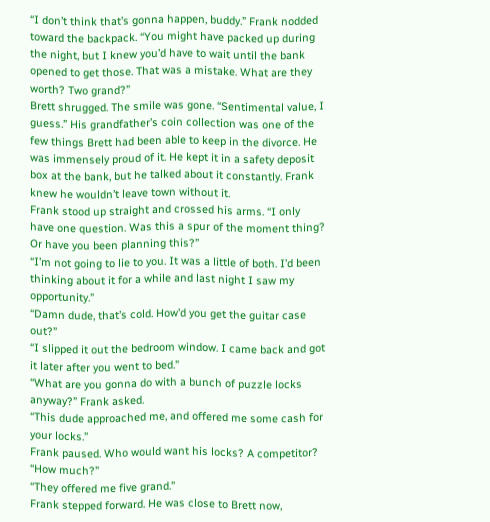“I don’t think that’s gonna happen, buddy.” Frank nodded toward the backpack. “You might have packed up during the night, but I knew you’d have to wait until the bank opened to get those. That was a mistake. What are they worth? Two grand?”
Brett shrugged. The smile was gone. “Sentimental value, I guess.” His grandfather’s coin collection was one of the few things Brett had been able to keep in the divorce. He was immensely proud of it. He kept it in a safety deposit box at the bank, but he talked about it constantly. Frank knew he wouldn’t leave town without it.
Frank stood up straight and crossed his arms. “I only have one question. Was this a spur of the moment thing? Or have you been planning this?”
“I’m not going to lie to you. It was a little of both. I’d been thinking about it for a while and last night I saw my opportunity.”
“Damn dude, that’s cold. How’d you get the guitar case out?”
“I slipped it out the bedroom window. I came back and got it later after you went to bed.”
“What are you gonna do with a bunch of puzzle locks anyway?” Frank asked.
“This dude approached me, and offered me some cash for your locks.”
Frank paused. Who would want his locks? A competitor? “How much?”
“They offered me five grand.”
Frank stepped forward. He was close to Brett now,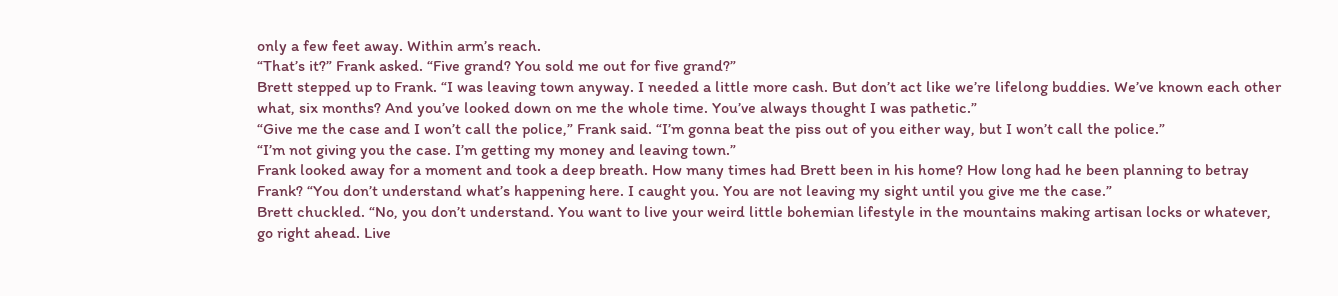only a few feet away. Within arm’s reach.
“That’s it?” Frank asked. “Five grand? You sold me out for five grand?”
Brett stepped up to Frank. “I was leaving town anyway. I needed a little more cash. But don’t act like we’re lifelong buddies. We’ve known each other what, six months? And you’ve looked down on me the whole time. You’ve always thought I was pathetic.”
“Give me the case and I won’t call the police,” Frank said. “I’m gonna beat the piss out of you either way, but I won’t call the police.”
“I’m not giving you the case. I’m getting my money and leaving town.”
Frank looked away for a moment and took a deep breath. How many times had Brett been in his home? How long had he been planning to betray Frank? “You don’t understand what’s happening here. I caught you. You are not leaving my sight until you give me the case.”
Brett chuckled. “No, you don’t understand. You want to live your weird little bohemian lifestyle in the mountains making artisan locks or whatever, go right ahead. Live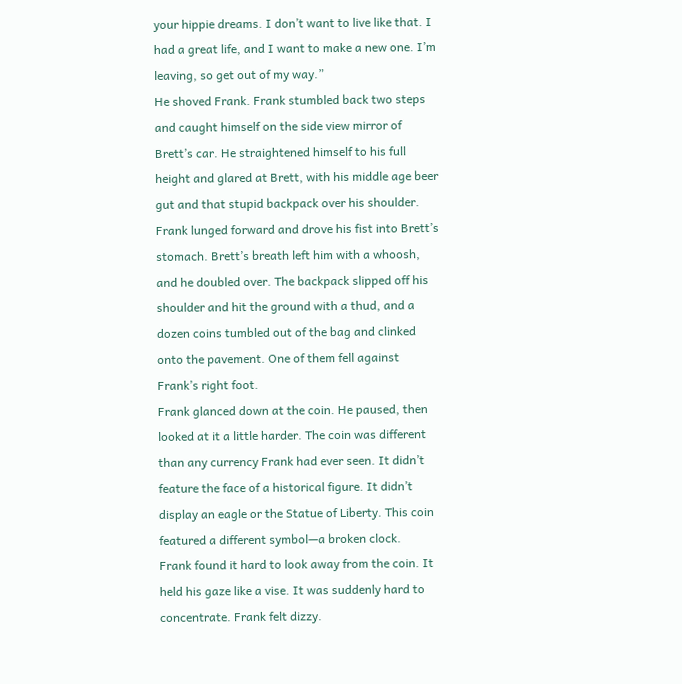your hippie dreams. I don’t want to live like that. I had a great life, and I want to make a new one. I’m leaving, so get out of my way.”
He shoved Frank. Frank stumbled back two steps and caught himself on the side view mirror of Brett’s car. He straightened himself to his full height and glared at Brett, with his middle age beer gut and that stupid backpack over his shoulder.
Frank lunged forward and drove his fist into Brett’s stomach. Brett’s breath left him with a whoosh, and he doubled over. The backpack slipped off his shoulder and hit the ground with a thud, and a dozen coins tumbled out of the bag and clinked onto the pavement. One of them fell against Frank’s right foot.
Frank glanced down at the coin. He paused, then looked at it a little harder. The coin was different than any currency Frank had ever seen. It didn’t feature the face of a historical figure. It didn’t display an eagle or the Statue of Liberty. This coin featured a different symbol—a broken clock.
Frank found it hard to look away from the coin. It held his gaze like a vise. It was suddenly hard to concentrate. Frank felt dizzy.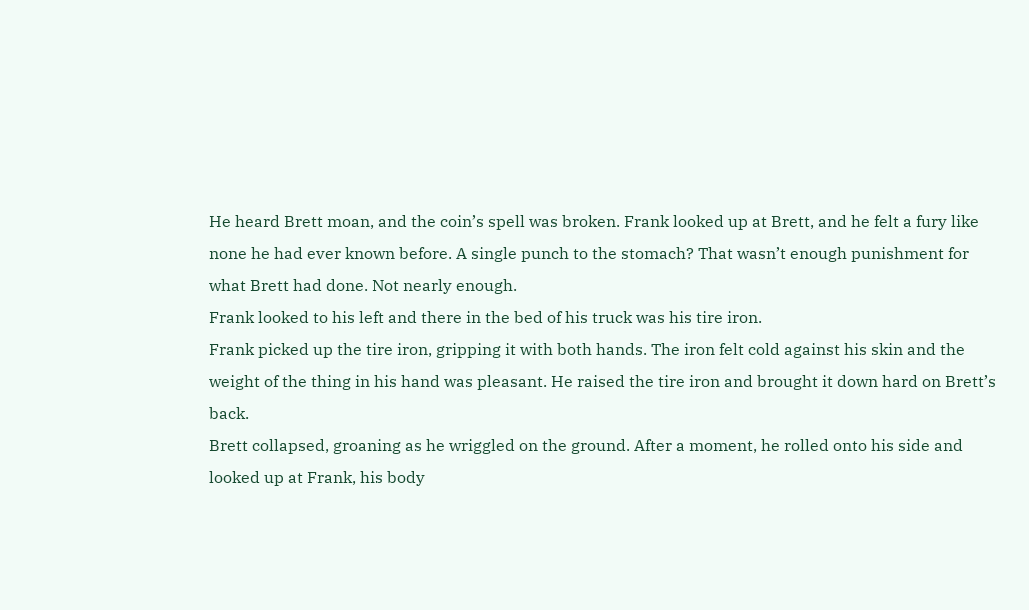He heard Brett moan, and the coin’s spell was broken. Frank looked up at Brett, and he felt a fury like none he had ever known before. A single punch to the stomach? That wasn’t enough punishment for what Brett had done. Not nearly enough.
Frank looked to his left and there in the bed of his truck was his tire iron.
Frank picked up the tire iron, gripping it with both hands. The iron felt cold against his skin and the weight of the thing in his hand was pleasant. He raised the tire iron and brought it down hard on Brett’s back.
Brett collapsed, groaning as he wriggled on the ground. After a moment, he rolled onto his side and looked up at Frank, his body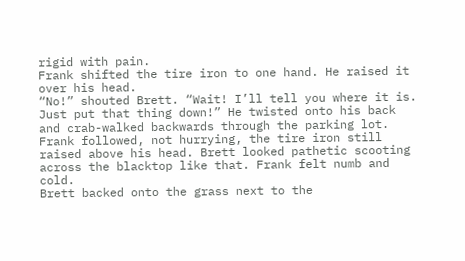rigid with pain.
Frank shifted the tire iron to one hand. He raised it over his head.
“No!” shouted Brett. “Wait! I’ll tell you where it is. Just put that thing down!” He twisted onto his back and crab-walked backwards through the parking lot. Frank followed, not hurrying, the tire iron still raised above his head. Brett looked pathetic scooting across the blacktop like that. Frank felt numb and cold.
Brett backed onto the grass next to the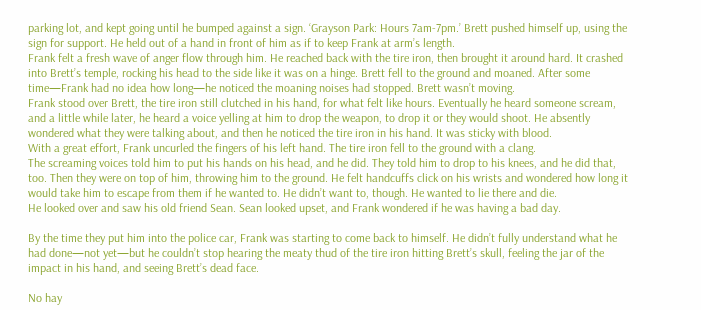parking lot, and kept going until he bumped against a sign. ‘Grayson Park: Hours 7am-7pm.’ Brett pushed himself up, using the sign for support. He held out of a hand in front of him as if to keep Frank at arm’s length.
Frank felt a fresh wave of anger flow through him. He reached back with the tire iron, then brought it around hard. It crashed into Brett’s temple, rocking his head to the side like it was on a hinge. Brett fell to the ground and moaned. After some time—Frank had no idea how long—he noticed the moaning noises had stopped. Brett wasn’t moving.
Frank stood over Brett, the tire iron still clutched in his hand, for what felt like hours. Eventually he heard someone scream, and a little while later, he heard a voice yelling at him to drop the weapon, to drop it or they would shoot. He absently wondered what they were talking about, and then he noticed the tire iron in his hand. It was sticky with blood.
With a great effort, Frank uncurled the fingers of his left hand. The tire iron fell to the ground with a clang.
The screaming voices told him to put his hands on his head, and he did. They told him to drop to his knees, and he did that, too. Then they were on top of him, throwing him to the ground. He felt handcuffs click on his wrists and wondered how long it would take him to escape from them if he wanted to. He didn’t want to, though. He wanted to lie there and die.
He looked over and saw his old friend Sean. Sean looked upset, and Frank wondered if he was having a bad day.

By the time they put him into the police car, Frank was starting to come back to himself. He didn’t fully understand what he had done—not yet—but he couldn’t stop hearing the meaty thud of the tire iron hitting Brett’s skull, feeling the jar of the impact in his hand, and seeing Brett’s dead face.

No hay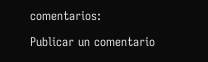comentarios:

Publicar un comentario